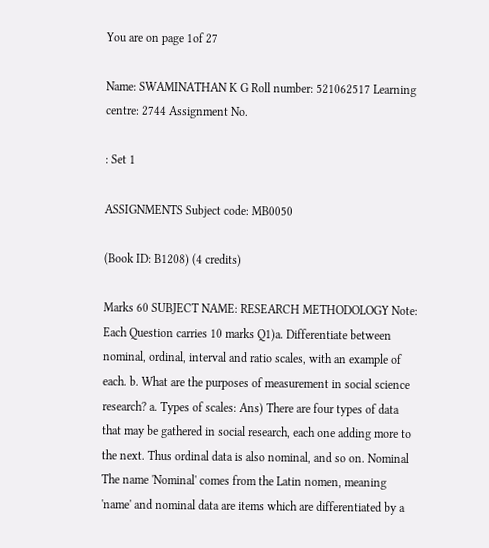You are on page 1of 27

Name: SWAMINATHAN K G Roll number: 521062517 Learning centre: 2744 Assignment No.

: Set 1

ASSIGNMENTS Subject code: MB0050

(Book ID: B1208) (4 credits)

Marks 60 SUBJECT NAME: RESEARCH METHODOLOGY Note: Each Question carries 10 marks Q1)a. Differentiate between nominal, ordinal, interval and ratio scales, with an example of each. b. What are the purposes of measurement in social science research? a. Types of scales: Ans) There are four types of data that may be gathered in social research, each one adding more to the next. Thus ordinal data is also nominal, and so on. Nominal The name 'Nominal' comes from the Latin nomen, meaning 'name' and nominal data are items which are differentiated by a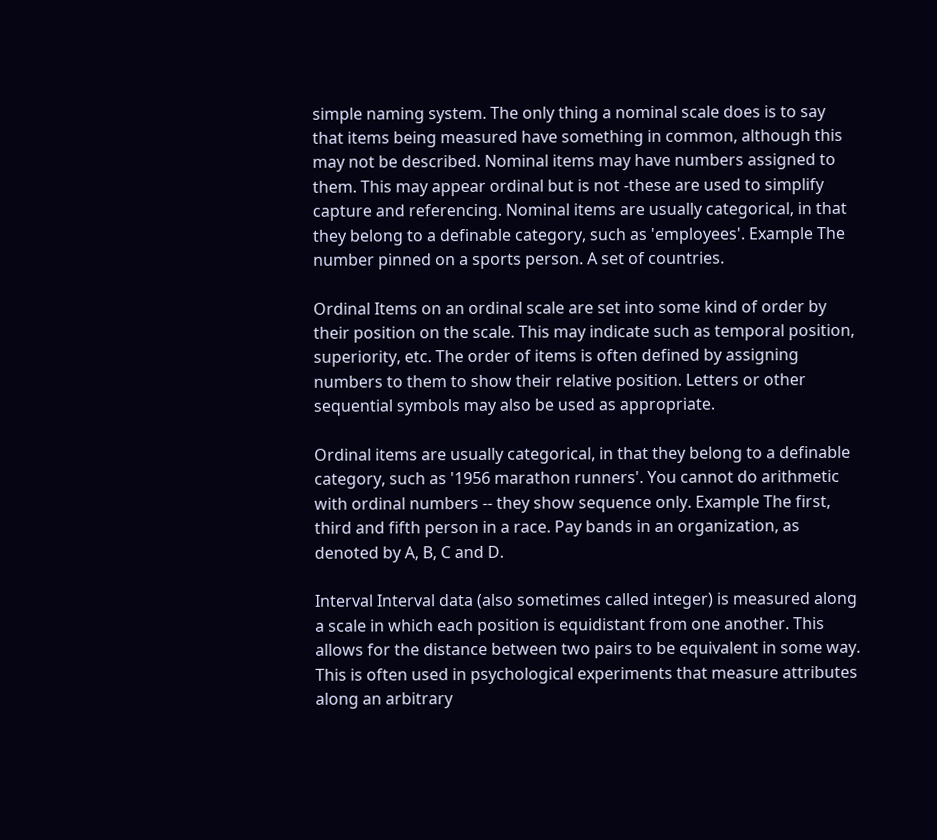simple naming system. The only thing a nominal scale does is to say that items being measured have something in common, although this may not be described. Nominal items may have numbers assigned to them. This may appear ordinal but is not -these are used to simplify capture and referencing. Nominal items are usually categorical, in that they belong to a definable category, such as 'employees'. Example The number pinned on a sports person. A set of countries.

Ordinal Items on an ordinal scale are set into some kind of order by their position on the scale. This may indicate such as temporal position, superiority, etc. The order of items is often defined by assigning numbers to them to show their relative position. Letters or other sequential symbols may also be used as appropriate.

Ordinal items are usually categorical, in that they belong to a definable category, such as '1956 marathon runners'. You cannot do arithmetic with ordinal numbers -- they show sequence only. Example The first, third and fifth person in a race. Pay bands in an organization, as denoted by A, B, C and D.

Interval Interval data (also sometimes called integer) is measured along a scale in which each position is equidistant from one another. This allows for the distance between two pairs to be equivalent in some way. This is often used in psychological experiments that measure attributes along an arbitrary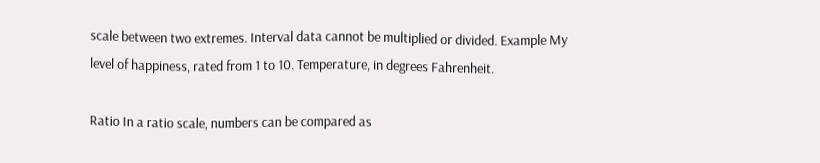scale between two extremes. Interval data cannot be multiplied or divided. Example My level of happiness, rated from 1 to 10. Temperature, in degrees Fahrenheit.

Ratio In a ratio scale, numbers can be compared as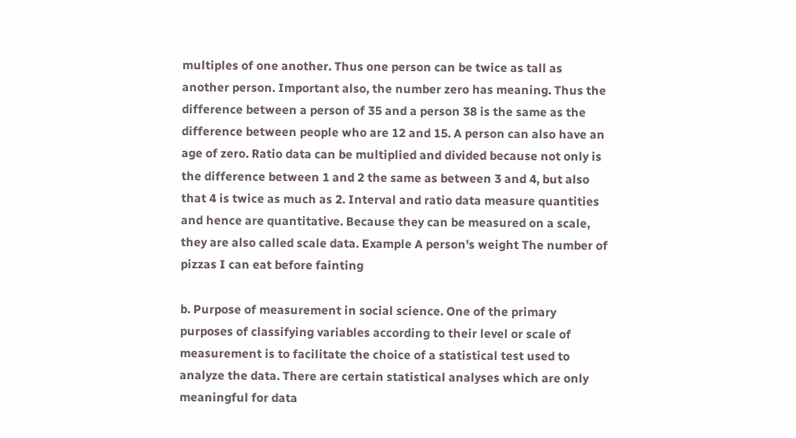multiples of one another. Thus one person can be twice as tall as another person. Important also, the number zero has meaning. Thus the difference between a person of 35 and a person 38 is the same as the difference between people who are 12 and 15. A person can also have an age of zero. Ratio data can be multiplied and divided because not only is the difference between 1 and 2 the same as between 3 and 4, but also that 4 is twice as much as 2. Interval and ratio data measure quantities and hence are quantitative. Because they can be measured on a scale, they are also called scale data. Example A person's weight The number of pizzas I can eat before fainting

b. Purpose of measurement in social science. One of the primary purposes of classifying variables according to their level or scale of measurement is to facilitate the choice of a statistical test used to analyze the data. There are certain statistical analyses which are only meaningful for data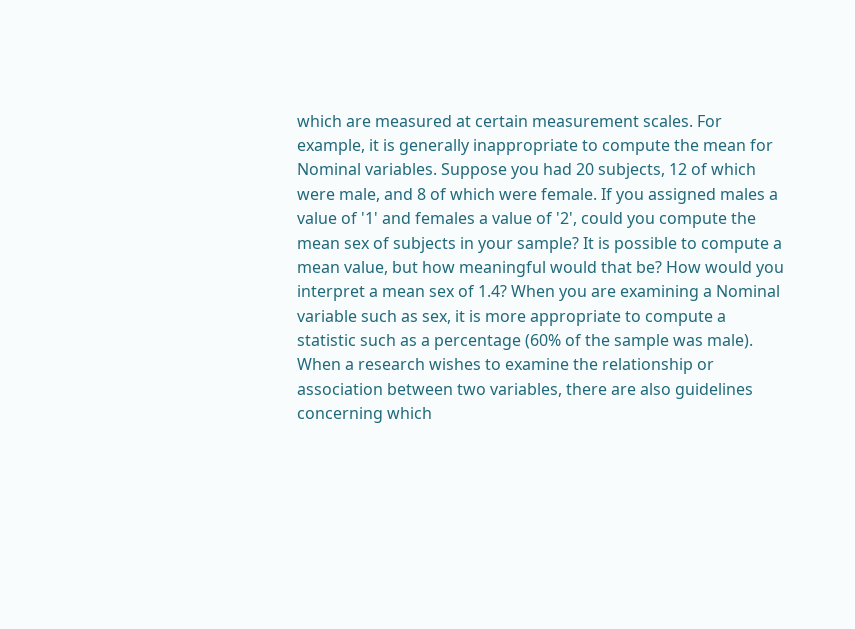which are measured at certain measurement scales. For example, it is generally inappropriate to compute the mean for Nominal variables. Suppose you had 20 subjects, 12 of which were male, and 8 of which were female. If you assigned males a value of '1' and females a value of '2', could you compute the mean sex of subjects in your sample? It is possible to compute a mean value, but how meaningful would that be? How would you interpret a mean sex of 1.4? When you are examining a Nominal variable such as sex, it is more appropriate to compute a statistic such as a percentage (60% of the sample was male). When a research wishes to examine the relationship or association between two variables, there are also guidelines concerning which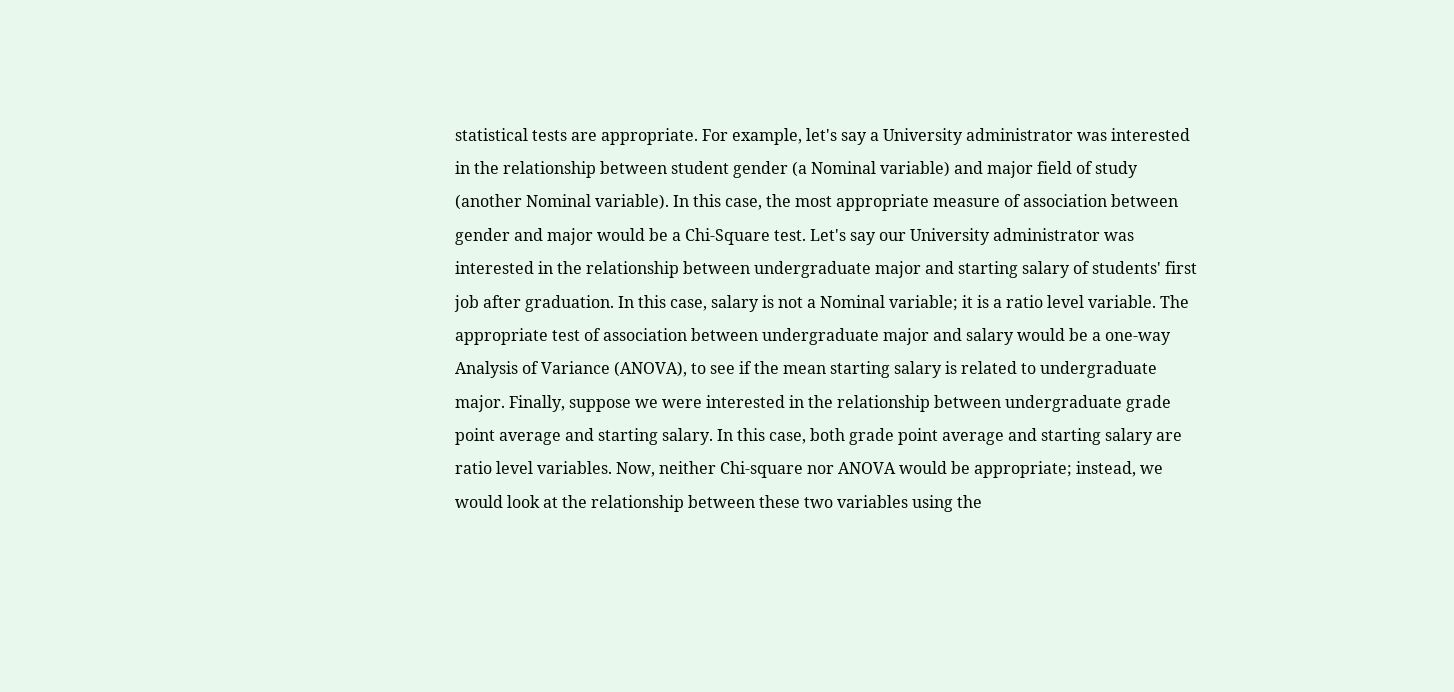statistical tests are appropriate. For example, let's say a University administrator was interested in the relationship between student gender (a Nominal variable) and major field of study (another Nominal variable). In this case, the most appropriate measure of association between gender and major would be a Chi-Square test. Let's say our University administrator was interested in the relationship between undergraduate major and starting salary of students' first job after graduation. In this case, salary is not a Nominal variable; it is a ratio level variable. The appropriate test of association between undergraduate major and salary would be a one-way Analysis of Variance (ANOVA), to see if the mean starting salary is related to undergraduate major. Finally, suppose we were interested in the relationship between undergraduate grade point average and starting salary. In this case, both grade point average and starting salary are ratio level variables. Now, neither Chi-square nor ANOVA would be appropriate; instead, we would look at the relationship between these two variables using the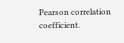Pearson correlation coefficient.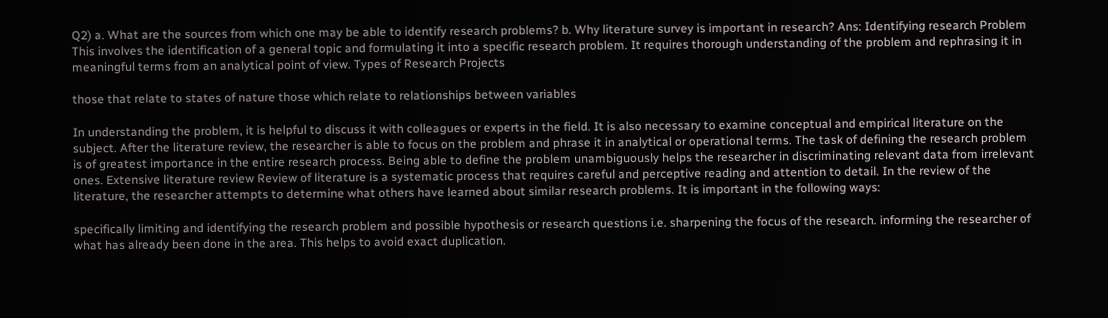Q2) a. What are the sources from which one may be able to identify research problems? b. Why literature survey is important in research? Ans: Identifying research Problem This involves the identification of a general topic and formulating it into a specific research problem. It requires thorough understanding of the problem and rephrasing it in meaningful terms from an analytical point of view. Types of Research Projects

those that relate to states of nature those which relate to relationships between variables

In understanding the problem, it is helpful to discuss it with colleagues or experts in the field. It is also necessary to examine conceptual and empirical literature on the subject. After the literature review, the researcher is able to focus on the problem and phrase it in analytical or operational terms. The task of defining the research problem is of greatest importance in the entire research process. Being able to define the problem unambiguously helps the researcher in discriminating relevant data from irrelevant ones. Extensive literature review Review of literature is a systematic process that requires careful and perceptive reading and attention to detail. In the review of the literature, the researcher attempts to determine what others have learned about similar research problems. It is important in the following ways:

specifically limiting and identifying the research problem and possible hypothesis or research questions i.e. sharpening the focus of the research. informing the researcher of what has already been done in the area. This helps to avoid exact duplication.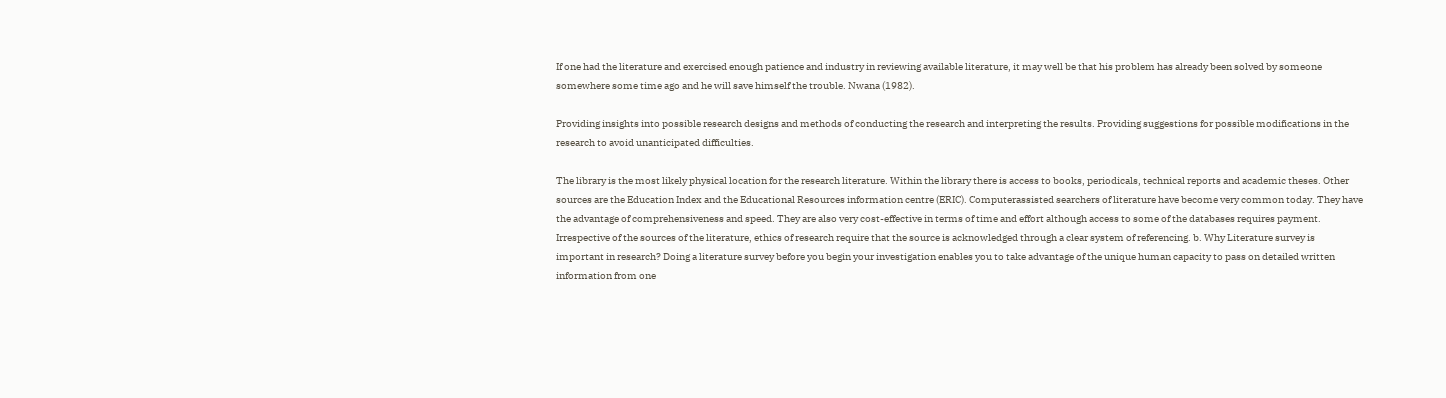If one had the literature and exercised enough patience and industry in reviewing available literature, it may well be that his problem has already been solved by someone somewhere some time ago and he will save himself the trouble. Nwana (1982).

Providing insights into possible research designs and methods of conducting the research and interpreting the results. Providing suggestions for possible modifications in the research to avoid unanticipated difficulties.

The library is the most likely physical location for the research literature. Within the library there is access to books, periodicals, technical reports and academic theses. Other sources are the Education Index and the Educational Resources information centre (ERIC). Computerassisted searchers of literature have become very common today. They have the advantage of comprehensiveness and speed. They are also very cost-effective in terms of time and effort although access to some of the databases requires payment. Irrespective of the sources of the literature, ethics of research require that the source is acknowledged through a clear system of referencing. b. Why Literature survey is important in research? Doing a literature survey before you begin your investigation enables you to take advantage of the unique human capacity to pass on detailed written information from one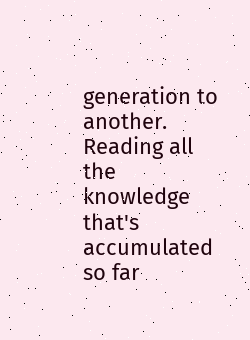generation to another. Reading all the knowledge that's accumulated so far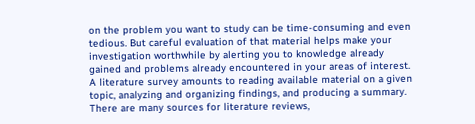on the problem you want to study can be time-consuming and even tedious. But careful evaluation of that material helps make your investigation worthwhile by alerting you to knowledge already gained and problems already encountered in your areas of interest. A literature survey amounts to reading available material on a given topic, analyzing and organizing findings, and producing a summary. There are many sources for literature reviews,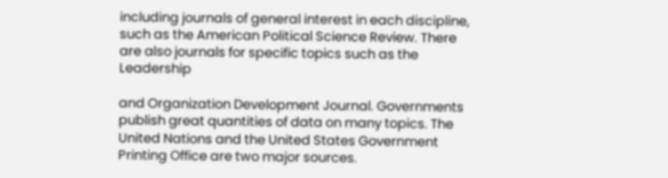including journals of general interest in each discipline, such as the American Political Science Review. There are also journals for specific topics such as the Leadership

and Organization Development Journal. Governments publish great quantities of data on many topics. The United Nations and the United States Government Printing Office are two major sources.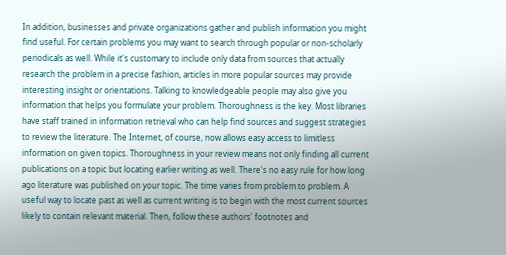In addition, businesses and private organizations gather and publish information you might find useful. For certain problems you may want to search through popular or non-scholarly periodicals as well. While it's customary to include only data from sources that actually research the problem in a precise fashion, articles in more popular sources may provide interesting insight or orientations. Talking to knowledgeable people may also give you information that helps you formulate your problem. Thoroughness is the key. Most libraries have staff trained in information retrieval who can help find sources and suggest strategies to review the literature. The Internet, of course, now allows easy access to limitless information on given topics. Thoroughness in your review means not only finding all current publications on a topic but locating earlier writing as well. There's no easy rule for how long ago literature was published on your topic. The time varies from problem to problem. A useful way to locate past as well as current writing is to begin with the most current sources likely to contain relevant material. Then, follow these authors' footnotes and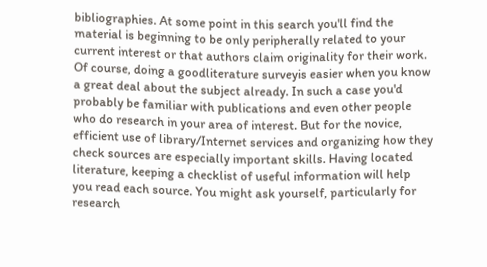bibliographies. At some point in this search you'll find the material is beginning to be only peripherally related to your current interest or that authors claim originality for their work. Of course, doing a goodliterature surveyis easier when you know a great deal about the subject already. In such a case you'd probably be familiar with publications and even other people who do research in your area of interest. But for the novice, efficient use of library/Internet services and organizing how they check sources are especially important skills. Having located literature, keeping a checklist of useful information will help you read each source. You might ask yourself, particularly for research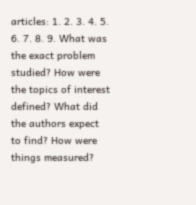articles: 1. 2. 3. 4. 5. 6. 7. 8. 9. What was the exact problem studied? How were the topics of interest defined? What did the authors expect to find? How were things measured?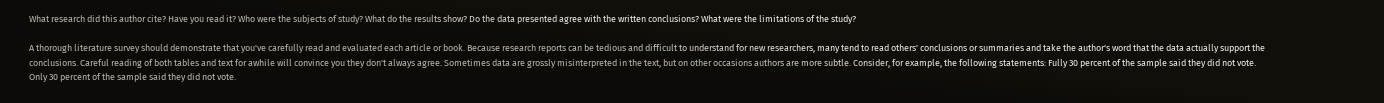What research did this author cite? Have you read it? Who were the subjects of study? What do the results show? Do the data presented agree with the written conclusions? What were the limitations of the study?

A thorough literature survey should demonstrate that you've carefully read and evaluated each article or book. Because research reports can be tedious and difficult to understand for new researchers, many tend to read others' conclusions or summaries and take the author's word that the data actually support the conclusions. Careful reading of both tables and text for awhile will convince you they don't always agree. Sometimes data are grossly misinterpreted in the text, but on other occasions authors are more subtle. Consider, for example, the following statements: Fully 30 percent of the sample said they did not vote. Only 30 percent of the sample said they did not vote.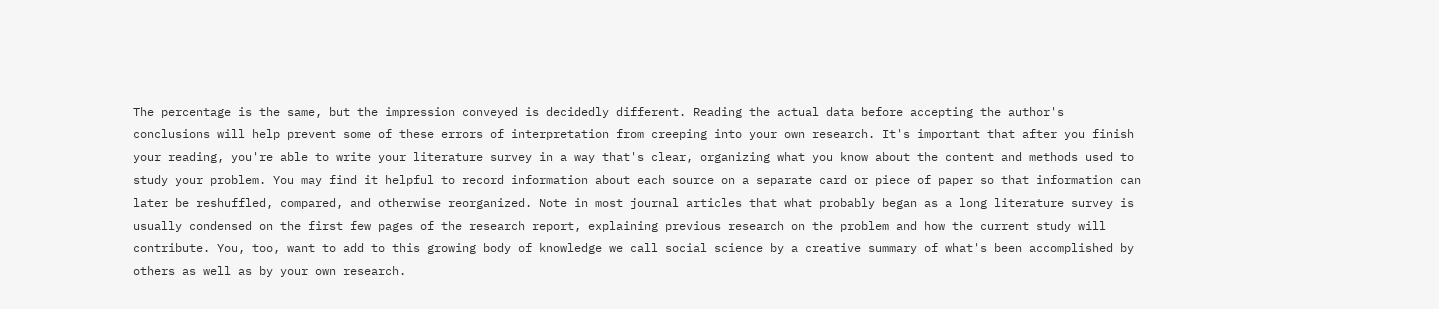The percentage is the same, but the impression conveyed is decidedly different. Reading the actual data before accepting the author's conclusions will help prevent some of these errors of interpretation from creeping into your own research. It's important that after you finish your reading, you're able to write your literature survey in a way that's clear, organizing what you know about the content and methods used to study your problem. You may find it helpful to record information about each source on a separate card or piece of paper so that information can later be reshuffled, compared, and otherwise reorganized. Note in most journal articles that what probably began as a long literature survey is usually condensed on the first few pages of the research report, explaining previous research on the problem and how the current study will contribute. You, too, want to add to this growing body of knowledge we call social science by a creative summary of what's been accomplished by others as well as by your own research.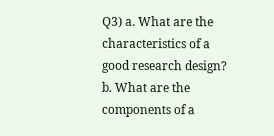Q3) a. What are the characteristics of a good research design? b. What are the components of a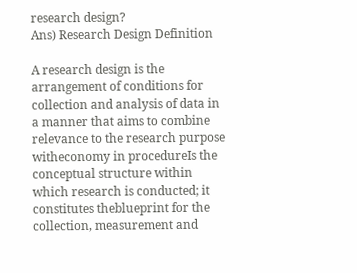research design?
Ans) Research Design Definition

A research design is the arrangement of conditions for collection and analysis of data in a manner that aims to combine relevance to the research purpose witheconomy in procedureIs the conceptual structure within which research is conducted; it constitutes theblueprint for the collection, measurement and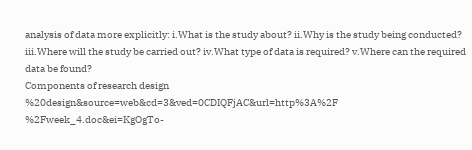analysis of data more explicitly: i.What is the study about? ii.Why is the study being conducted? iii.Where will the study be carried out? iv.What type of data is required? v.Where can the required data be found?
Components of research design %20design&source=web&cd=3&ved=0CDIQFjAC&url=http%3A%2F %2Fweek_4.doc&ei=KgOgTo-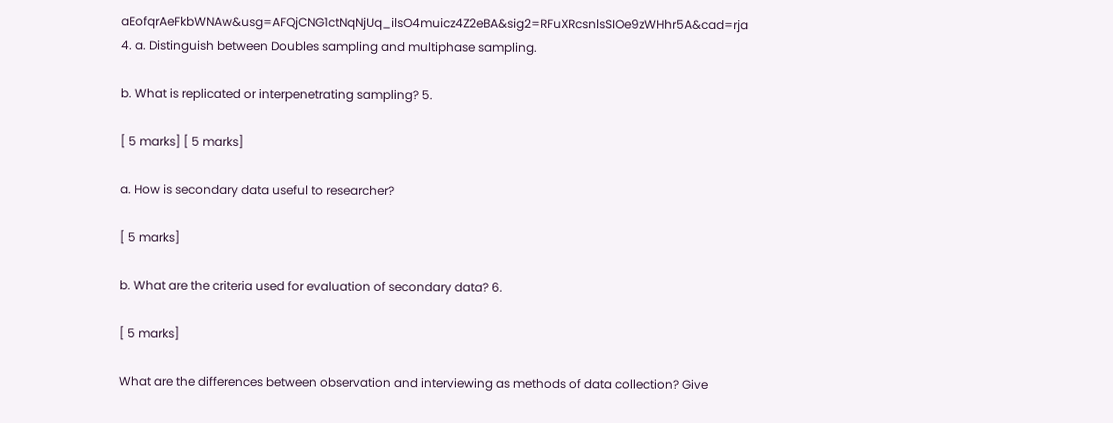aEofqrAeFkbWNAw&usg=AFQjCNG1ctNqNjUq_ilsO4muicz4Z2eBA&sig2=RFuXRcsnlsSIOe9zWHhr5A&cad=rja 4. a. Distinguish between Doubles sampling and multiphase sampling.

b. What is replicated or interpenetrating sampling? 5.

[ 5 marks] [ 5 marks]

a. How is secondary data useful to researcher?

[ 5 marks]

b. What are the criteria used for evaluation of secondary data? 6.

[ 5 marks]

What are the differences between observation and interviewing as methods of data collection? Give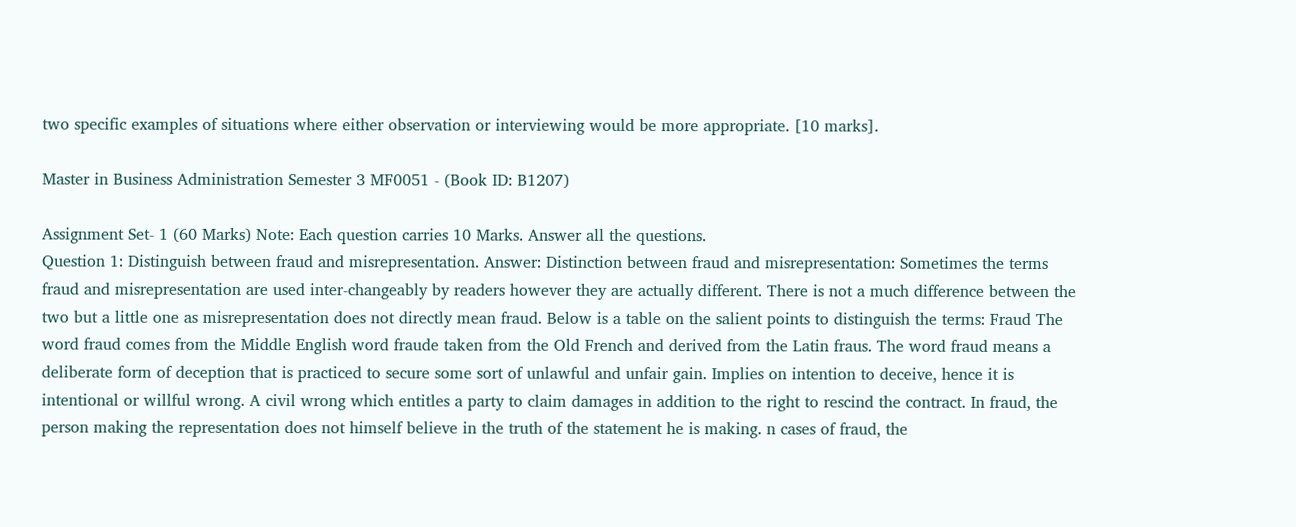two specific examples of situations where either observation or interviewing would be more appropriate. [10 marks].

Master in Business Administration Semester 3 MF0051 - (Book ID: B1207)

Assignment Set- 1 (60 Marks) Note: Each question carries 10 Marks. Answer all the questions.
Question 1: Distinguish between fraud and misrepresentation. Answer: Distinction between fraud and misrepresentation: Sometimes the terms fraud and misrepresentation are used inter-changeably by readers however they are actually different. There is not a much difference between the two but a little one as misrepresentation does not directly mean fraud. Below is a table on the salient points to distinguish the terms: Fraud The word fraud comes from the Middle English word fraude taken from the Old French and derived from the Latin fraus. The word fraud means a deliberate form of deception that is practiced to secure some sort of unlawful and unfair gain. Implies on intention to deceive, hence it is intentional or willful wrong. A civil wrong which entitles a party to claim damages in addition to the right to rescind the contract. In fraud, the person making the representation does not himself believe in the truth of the statement he is making. n cases of fraud, the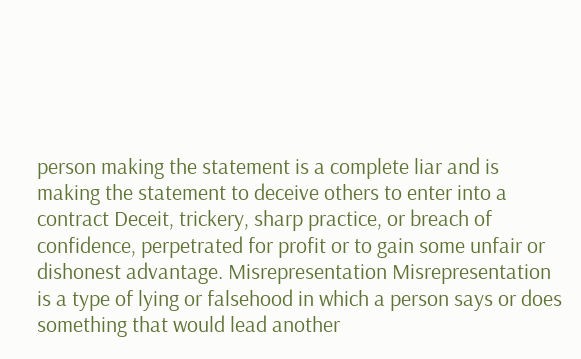person making the statement is a complete liar and is making the statement to deceive others to enter into a contract Deceit, trickery, sharp practice, or breach of confidence, perpetrated for profit or to gain some unfair or dishonest advantage. Misrepresentation Misrepresentation is a type of lying or falsehood in which a person says or does something that would lead another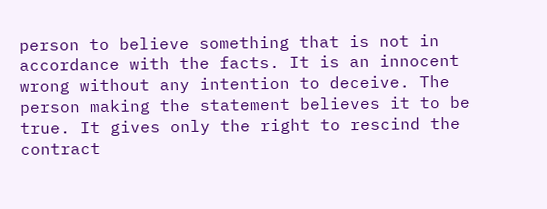person to believe something that is not in accordance with the facts. It is an innocent wrong without any intention to deceive. The person making the statement believes it to be true. It gives only the right to rescind the contract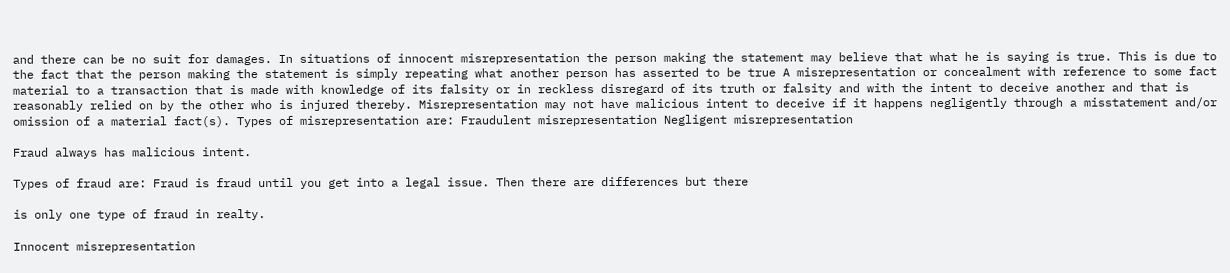and there can be no suit for damages. In situations of innocent misrepresentation the person making the statement may believe that what he is saying is true. This is due to the fact that the person making the statement is simply repeating what another person has asserted to be true A misrepresentation or concealment with reference to some fact material to a transaction that is made with knowledge of its falsity or in reckless disregard of its truth or falsity and with the intent to deceive another and that is reasonably relied on by the other who is injured thereby. Misrepresentation may not have malicious intent to deceive if it happens negligently through a misstatement and/or omission of a material fact(s). Types of misrepresentation are: Fraudulent misrepresentation Negligent misrepresentation

Fraud always has malicious intent.

Types of fraud are: Fraud is fraud until you get into a legal issue. Then there are differences but there

is only one type of fraud in realty.

Innocent misrepresentation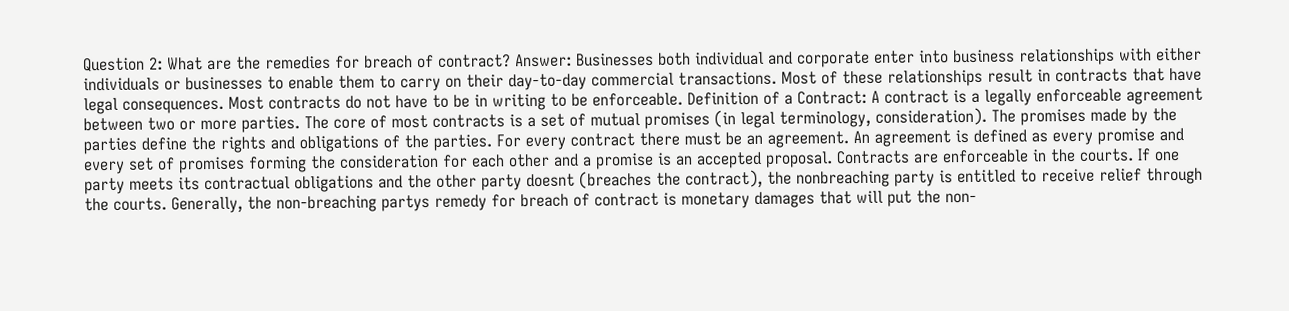Question 2: What are the remedies for breach of contract? Answer: Businesses both individual and corporate enter into business relationships with either individuals or businesses to enable them to carry on their day-to-day commercial transactions. Most of these relationships result in contracts that have legal consequences. Most contracts do not have to be in writing to be enforceable. Definition of a Contract: A contract is a legally enforceable agreement between two or more parties. The core of most contracts is a set of mutual promises (in legal terminology, consideration). The promises made by the parties define the rights and obligations of the parties. For every contract there must be an agreement. An agreement is defined as every promise and every set of promises forming the consideration for each other and a promise is an accepted proposal. Contracts are enforceable in the courts. If one party meets its contractual obligations and the other party doesnt (breaches the contract), the nonbreaching party is entitled to receive relief through the courts. Generally, the non-breaching partys remedy for breach of contract is monetary damages that will put the non-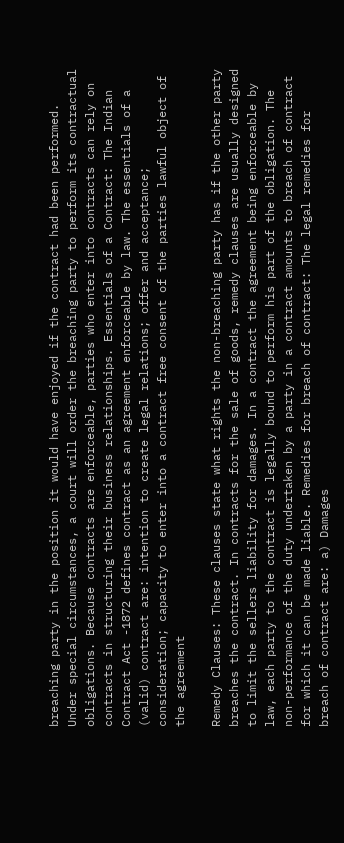breaching party in the position it would have enjoyed if the contract had been performed. Under special circumstances, a court will order the breaching party to perform its contractual obligations. Because contracts are enforceable, parties who enter into contracts can rely on contracts in structuring their business relationships. Essentials of a Contract: The Indian Contract Act -1872 defines contract as an agreement enforceable by law. The essentials of a (valid) contract are: intention to create legal relations; offer and acceptance; consideration; capacity to enter into a contract free consent of the parties lawful object of the agreement

Remedy Clauses: These clauses state what rights the non-breaching party has if the other party breaches the contract. In contracts for the sale of goods, remedy clauses are usually designed to limit the sellers liability for damages. In a contract the agreement being enforceable by law, each party to the contract is legally bound to perform his part of the obligation. The non-performance of the duty undertaken by a party in a contract amounts to breach of contract for which it can be made liable. Remedies for breach of contract: The legal remedies for breach of contract are: a) Damages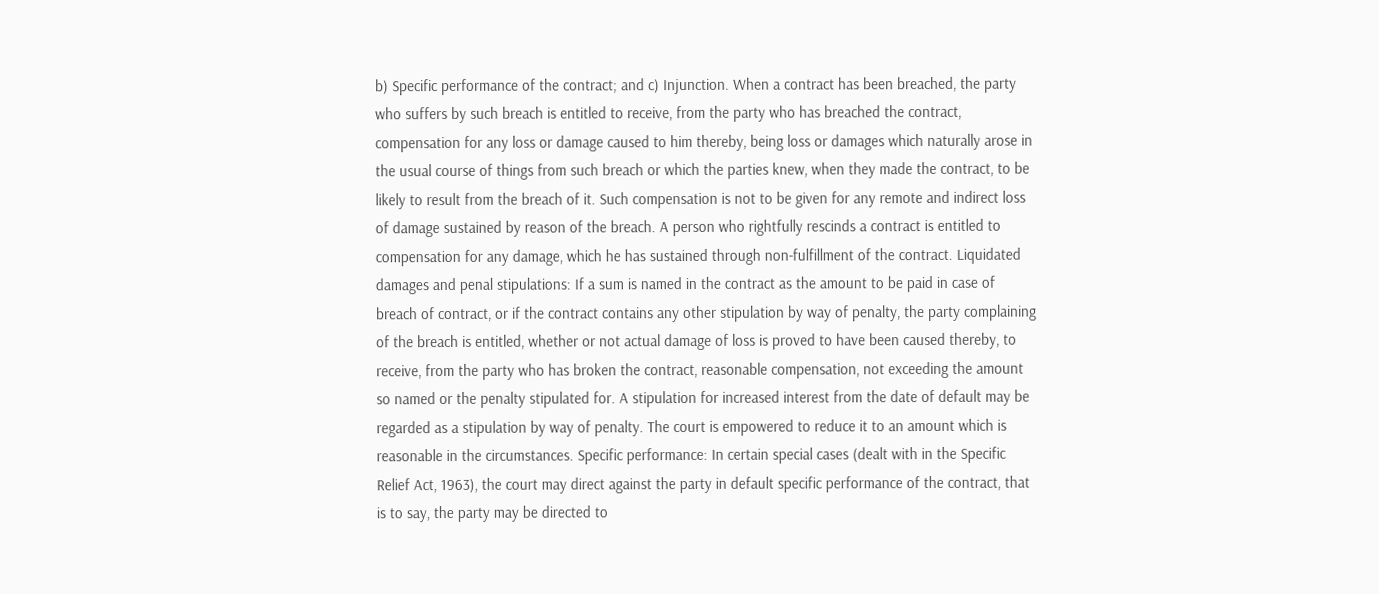b) Specific performance of the contract; and c) Injunction. When a contract has been breached, the party who suffers by such breach is entitled to receive, from the party who has breached the contract, compensation for any loss or damage caused to him thereby, being loss or damages which naturally arose in the usual course of things from such breach or which the parties knew, when they made the contract, to be likely to result from the breach of it. Such compensation is not to be given for any remote and indirect loss of damage sustained by reason of the breach. A person who rightfully rescinds a contract is entitled to compensation for any damage, which he has sustained through non-fulfillment of the contract. Liquidated damages and penal stipulations: If a sum is named in the contract as the amount to be paid in case of breach of contract, or if the contract contains any other stipulation by way of penalty, the party complaining of the breach is entitled, whether or not actual damage of loss is proved to have been caused thereby, to receive, from the party who has broken the contract, reasonable compensation, not exceeding the amount so named or the penalty stipulated for. A stipulation for increased interest from the date of default may be regarded as a stipulation by way of penalty. The court is empowered to reduce it to an amount which is reasonable in the circumstances. Specific performance: In certain special cases (dealt with in the Specific Relief Act, 1963), the court may direct against the party in default specific performance of the contract, that is to say, the party may be directed to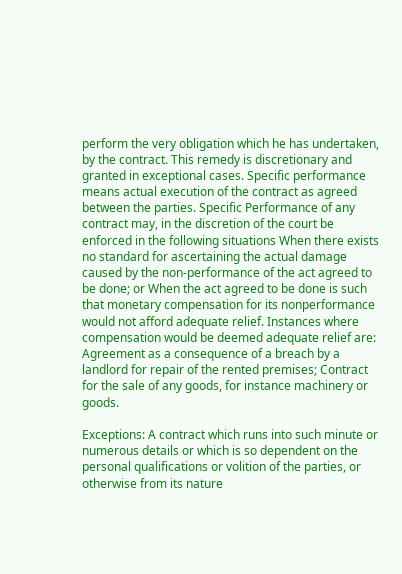perform the very obligation which he has undertaken, by the contract. This remedy is discretionary and granted in exceptional cases. Specific performance means actual execution of the contract as agreed between the parties. Specific Performance of any contract may, in the discretion of the court be enforced in the following situations When there exists no standard for ascertaining the actual damage caused by the non-performance of the act agreed to be done; or When the act agreed to be done is such that monetary compensation for its nonperformance would not afford adequate relief. Instances where compensation would be deemed adequate relief are: Agreement as a consequence of a breach by a landlord for repair of the rented premises; Contract for the sale of any goods, for instance machinery or goods.

Exceptions: A contract which runs into such minute or numerous details or which is so dependent on the personal qualifications or volition of the parties, or otherwise from its nature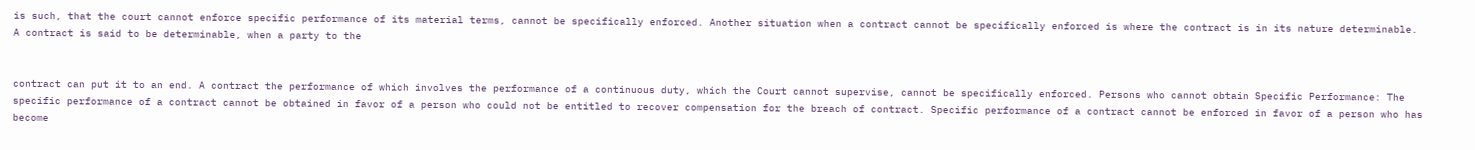is such, that the court cannot enforce specific performance of its material terms, cannot be specifically enforced. Another situation when a contract cannot be specifically enforced is where the contract is in its nature determinable. A contract is said to be determinable, when a party to the


contract can put it to an end. A contract the performance of which involves the performance of a continuous duty, which the Court cannot supervise, cannot be specifically enforced. Persons who cannot obtain Specific Performance: The specific performance of a contract cannot be obtained in favor of a person who could not be entitled to recover compensation for the breach of contract. Specific performance of a contract cannot be enforced in favor of a person who has become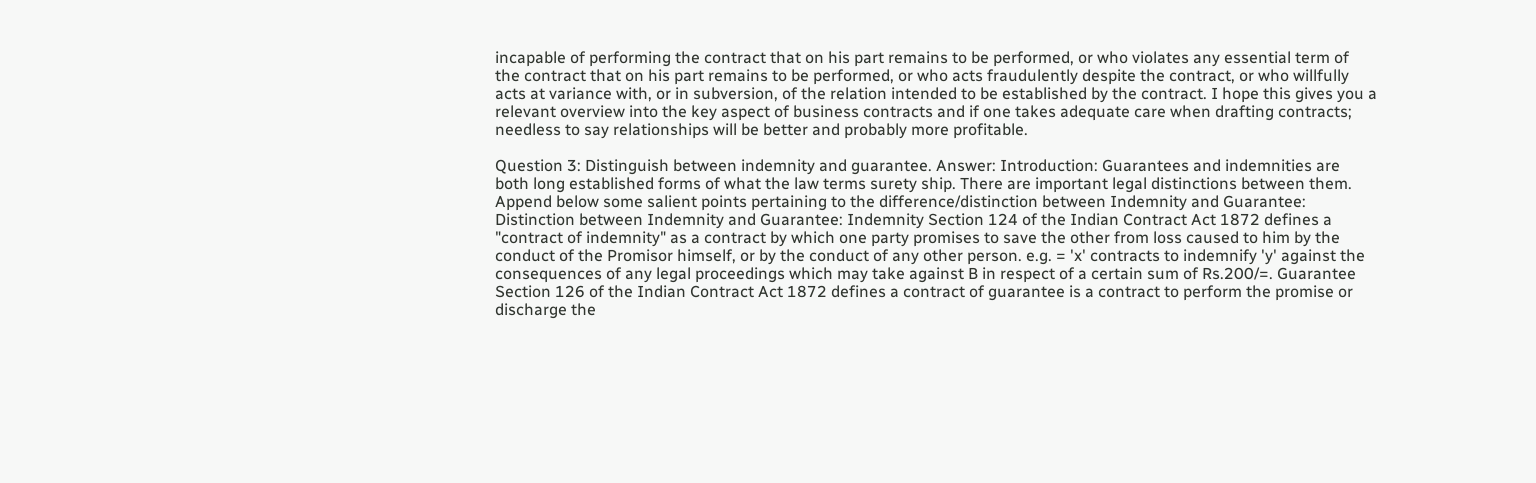incapable of performing the contract that on his part remains to be performed, or who violates any essential term of the contract that on his part remains to be performed, or who acts fraudulently despite the contract, or who willfully acts at variance with, or in subversion, of the relation intended to be established by the contract. I hope this gives you a relevant overview into the key aspect of business contracts and if one takes adequate care when drafting contracts; needless to say relationships will be better and probably more profitable.

Question 3: Distinguish between indemnity and guarantee. Answer: Introduction: Guarantees and indemnities are both long established forms of what the law terms surety ship. There are important legal distinctions between them. Append below some salient points pertaining to the difference/distinction between Indemnity and Guarantee: Distinction between Indemnity and Guarantee: Indemnity Section 124 of the Indian Contract Act 1872 defines a "contract of indemnity" as a contract by which one party promises to save the other from loss caused to him by the conduct of the Promisor himself, or by the conduct of any other person. e.g. = 'x' contracts to indemnify 'y' against the consequences of any legal proceedings which may take against B in respect of a certain sum of Rs.200/=. Guarantee Section 126 of the Indian Contract Act 1872 defines a contract of guarantee is a contract to perform the promise or discharge the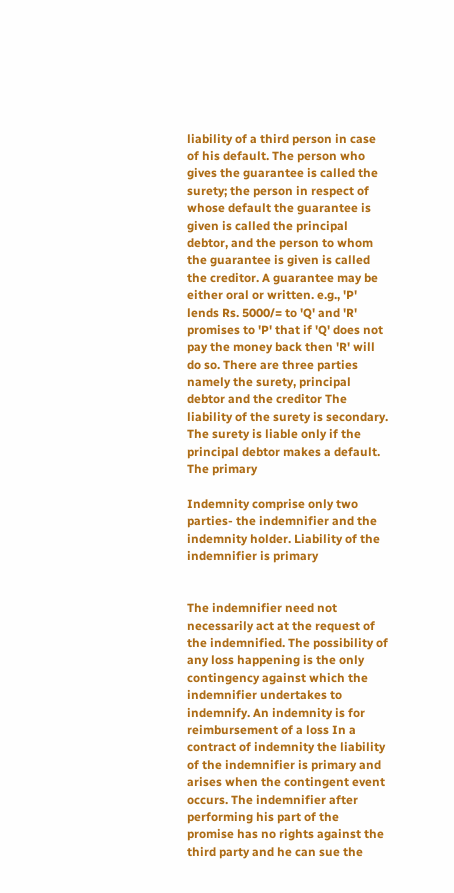liability of a third person in case of his default. The person who gives the guarantee is called the surety; the person in respect of whose default the guarantee is given is called the principal debtor, and the person to whom the guarantee is given is called the creditor. A guarantee may be either oral or written. e.g., 'P' lends Rs. 5000/= to 'Q' and 'R' promises to 'P' that if 'Q' does not pay the money back then 'R' will do so. There are three parties namely the surety, principal debtor and the creditor The liability of the surety is secondary. The surety is liable only if the principal debtor makes a default. The primary

Indemnity comprise only two parties- the indemnifier and the indemnity holder. Liability of the indemnifier is primary


The indemnifier need not necessarily act at the request of the indemnified. The possibility of any loss happening is the only contingency against which the indemnifier undertakes to indemnify. An indemnity is for reimbursement of a loss In a contract of indemnity the liability of the indemnifier is primary and arises when the contingent event occurs. The indemnifier after performing his part of the promise has no rights against the third party and he can sue the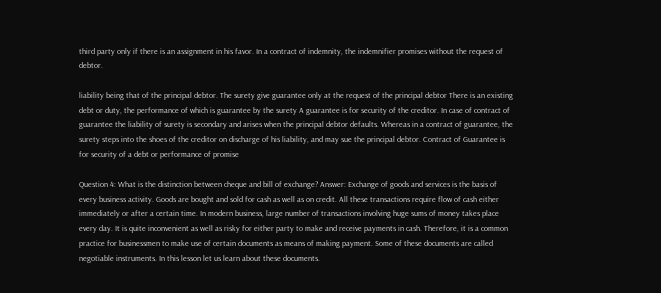third party only if there is an assignment in his favor. In a contract of indemnity, the indemnifier promises without the request of debtor.

liability being that of the principal debtor. The surety give guarantee only at the request of the principal debtor There is an existing debt or duty, the performance of which is guarantee by the surety A guarantee is for security of the creditor. In case of contract of guarantee the liability of surety is secondary and arises when the principal debtor defaults. Whereas in a contract of guarantee, the surety steps into the shoes of the creditor on discharge of his liability, and may sue the principal debtor. Contract of Guarantee is for security of a debt or performance of promise

Question 4: What is the distinction between cheque and bill of exchange? Answer: Exchange of goods and services is the basis of every business activity. Goods are bought and sold for cash as well as on credit. All these transactions require flow of cash either immediately or after a certain time. In modern business, large number of transactions involving huge sums of money takes place every day. It is quite inconvenient as well as risky for either party to make and receive payments in cash. Therefore, it is a common practice for businessmen to make use of certain documents as means of making payment. Some of these documents are called negotiable instruments. In this lesson let us learn about these documents.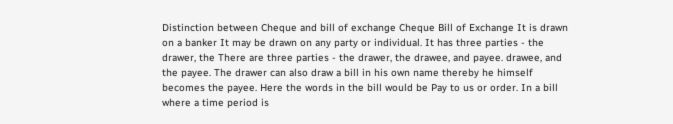Distinction between Cheque and bill of exchange Cheque Bill of Exchange It is drawn on a banker It may be drawn on any party or individual. It has three parties - the drawer, the There are three parties - the drawer, the drawee, and payee. drawee, and the payee. The drawer can also draw a bill in his own name thereby he himself becomes the payee. Here the words in the bill would be Pay to us or order. In a bill where a time period is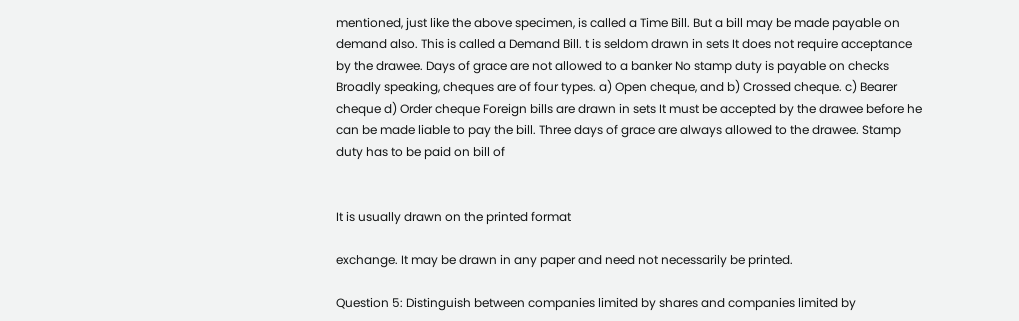mentioned, just like the above specimen, is called a Time Bill. But a bill may be made payable on demand also. This is called a Demand Bill. t is seldom drawn in sets It does not require acceptance by the drawee. Days of grace are not allowed to a banker No stamp duty is payable on checks Broadly speaking, cheques are of four types. a) Open cheque, and b) Crossed cheque. c) Bearer cheque d) Order cheque Foreign bills are drawn in sets It must be accepted by the drawee before he can be made liable to pay the bill. Three days of grace are always allowed to the drawee. Stamp duty has to be paid on bill of


It is usually drawn on the printed format

exchange. It may be drawn in any paper and need not necessarily be printed.

Question 5: Distinguish between companies limited by shares and companies limited by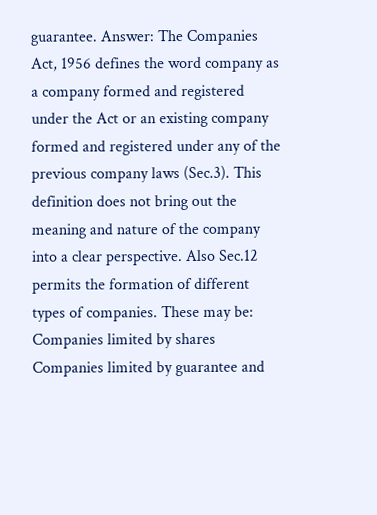guarantee. Answer: The Companies Act, 1956 defines the word company as a company formed and registered under the Act or an existing company formed and registered under any of the previous company laws (Sec.3). This definition does not bring out the meaning and nature of the company into a clear perspective. Also Sec.12 permits the formation of different types of companies. These may be: Companies limited by shares Companies limited by guarantee and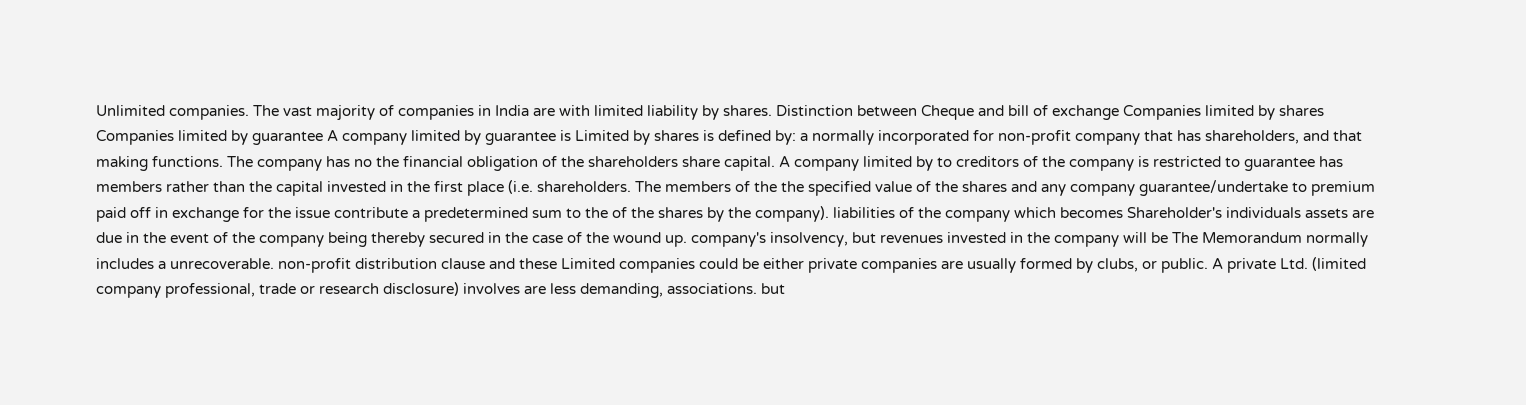Unlimited companies. The vast majority of companies in India are with limited liability by shares. Distinction between Cheque and bill of exchange Companies limited by shares Companies limited by guarantee A company limited by guarantee is Limited by shares is defined by: a normally incorporated for non-profit company that has shareholders, and that making functions. The company has no the financial obligation of the shareholders share capital. A company limited by to creditors of the company is restricted to guarantee has members rather than the capital invested in the first place (i.e. shareholders. The members of the the specified value of the shares and any company guarantee/undertake to premium paid off in exchange for the issue contribute a predetermined sum to the of the shares by the company). liabilities of the company which becomes Shareholder's individuals assets are due in the event of the company being thereby secured in the case of the wound up. company's insolvency, but revenues invested in the company will be The Memorandum normally includes a unrecoverable. non-profit distribution clause and these Limited companies could be either private companies are usually formed by clubs, or public. A private Ltd. (limited company professional, trade or research disclosure) involves are less demanding, associations. but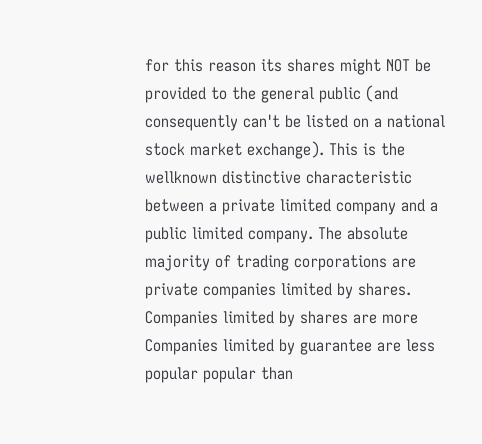for this reason its shares might NOT be provided to the general public (and consequently can't be listed on a national stock market exchange). This is the wellknown distinctive characteristic between a private limited company and a public limited company. The absolute majority of trading corporations are private companies limited by shares. Companies limited by shares are more Companies limited by guarantee are less popular popular than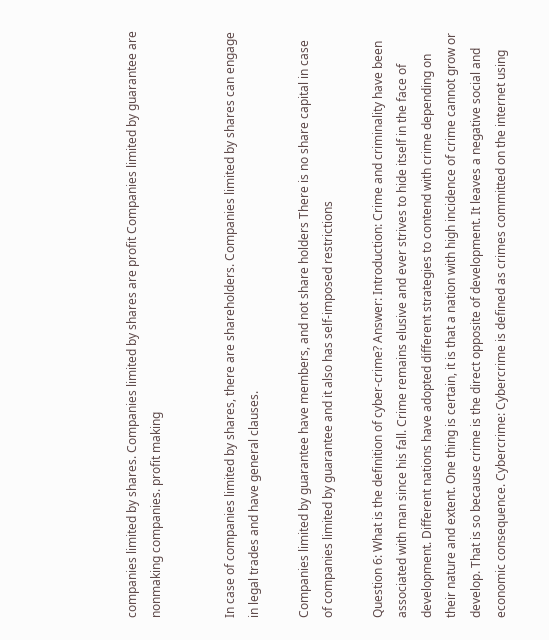companies limited by shares. Companies limited by shares are profit Companies limited by guarantee are nonmaking companies. profit making


In case of companies limited by shares, there are shareholders. Companies limited by shares can engage in legal trades and have general clauses.

Companies limited by guarantee have members, and not share holders There is no share capital in case of companies limited by guarantee and it also has self-imposed restrictions

Question 6: What is the definition of cyber-crime? Answer: Introduction: Crime and criminality have been associated with man since his fall. Crime remains elusive and ever strives to hide itself in the face of development. Different nations have adopted different strategies to contend with crime depending on their nature and extent. One thing is certain, it is that a nation with high incidence of crime cannot grow or develop. That is so because crime is the direct opposite of development. It leaves a negative social and economic consequence. Cybercrime: Cybercrime is defined as crimes committed on the internet using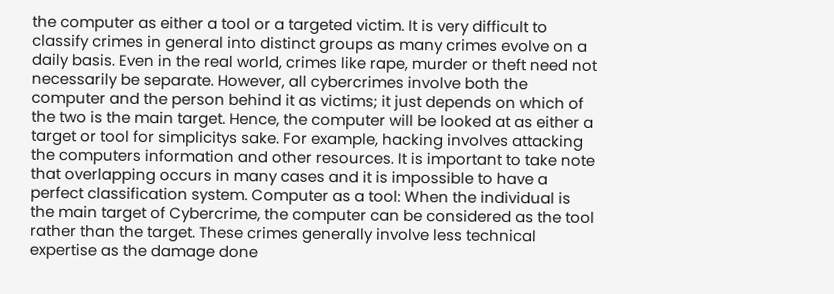the computer as either a tool or a targeted victim. It is very difficult to classify crimes in general into distinct groups as many crimes evolve on a daily basis. Even in the real world, crimes like rape, murder or theft need not necessarily be separate. However, all cybercrimes involve both the computer and the person behind it as victims; it just depends on which of the two is the main target. Hence, the computer will be looked at as either a target or tool for simplicitys sake. For example, hacking involves attacking the computers information and other resources. It is important to take note that overlapping occurs in many cases and it is impossible to have a perfect classification system. Computer as a tool: When the individual is the main target of Cybercrime, the computer can be considered as the tool rather than the target. These crimes generally involve less technical expertise as the damage done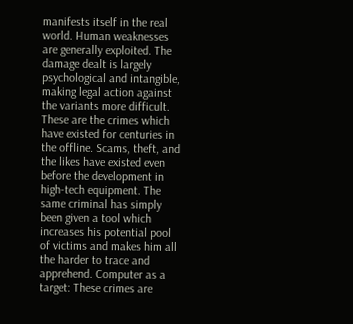manifests itself in the real world. Human weaknesses are generally exploited. The damage dealt is largely psychological and intangible, making legal action against the variants more difficult. These are the crimes which have existed for centuries in the offline. Scams, theft, and the likes have existed even before the development in high-tech equipment. The same criminal has simply been given a tool which increases his potential pool of victims and makes him all the harder to trace and apprehend. Computer as a target: These crimes are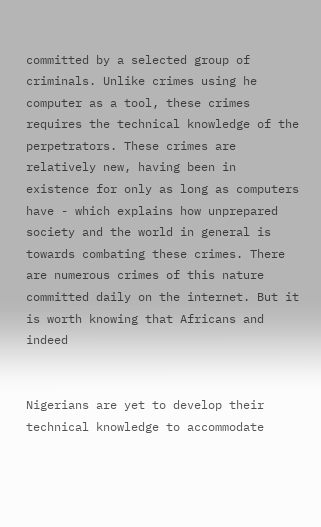committed by a selected group of criminals. Unlike crimes using he computer as a tool, these crimes requires the technical knowledge of the perpetrators. These crimes are relatively new, having been in existence for only as long as computers have - which explains how unprepared society and the world in general is towards combating these crimes. There are numerous crimes of this nature committed daily on the internet. But it is worth knowing that Africans and indeed


Nigerians are yet to develop their technical knowledge to accommodate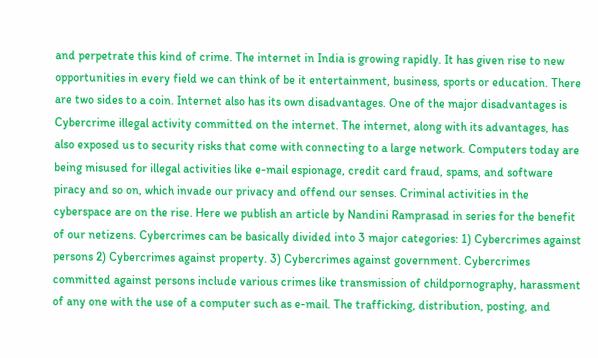and perpetrate this kind of crime. The internet in India is growing rapidly. It has given rise to new opportunities in every field we can think of be it entertainment, business, sports or education. There are two sides to a coin. Internet also has its own disadvantages. One of the major disadvantages is Cybercrime illegal activity committed on the internet. The internet, along with its advantages, has also exposed us to security risks that come with connecting to a large network. Computers today are being misused for illegal activities like e-mail espionage, credit card fraud, spams, and software piracy and so on, which invade our privacy and offend our senses. Criminal activities in the cyberspace are on the rise. Here we publish an article by Nandini Ramprasad in series for the benefit of our netizens. Cybercrimes can be basically divided into 3 major categories: 1) Cybercrimes against persons 2) Cybercrimes against property. 3) Cybercrimes against government. Cybercrimes committed against persons include various crimes like transmission of childpornography, harassment of any one with the use of a computer such as e-mail. The trafficking, distribution, posting, and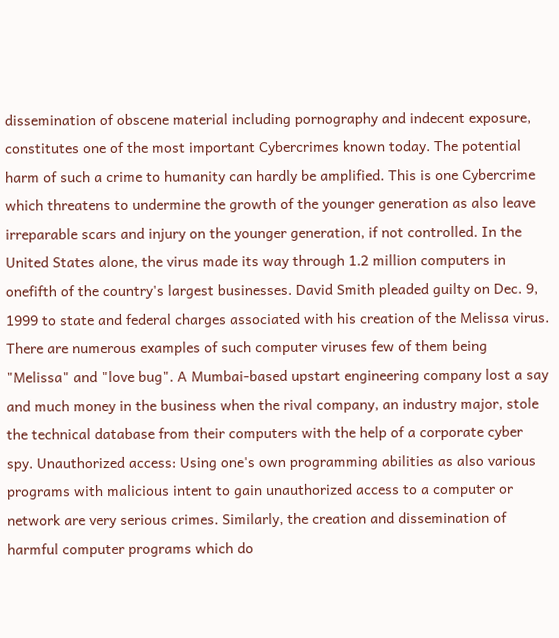dissemination of obscene material including pornography and indecent exposure, constitutes one of the most important Cybercrimes known today. The potential harm of such a crime to humanity can hardly be amplified. This is one Cybercrime which threatens to undermine the growth of the younger generation as also leave irreparable scars and injury on the younger generation, if not controlled. In the United States alone, the virus made its way through 1.2 million computers in onefifth of the country's largest businesses. David Smith pleaded guilty on Dec. 9, 1999 to state and federal charges associated with his creation of the Melissa virus. There are numerous examples of such computer viruses few of them being "Melissa" and "love bug". A Mumbai-based upstart engineering company lost a say and much money in the business when the rival company, an industry major, stole the technical database from their computers with the help of a corporate cyber spy. Unauthorized access: Using one's own programming abilities as also various programs with malicious intent to gain unauthorized access to a computer or network are very serious crimes. Similarly, the creation and dissemination of harmful computer programs which do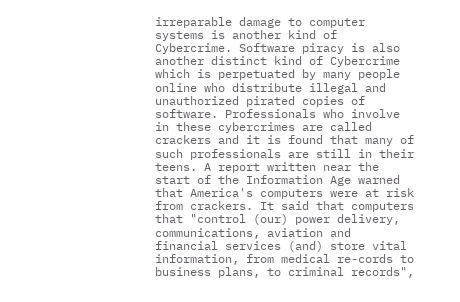irreparable damage to computer systems is another kind of Cybercrime. Software piracy is also another distinct kind of Cybercrime which is perpetuated by many people online who distribute illegal and unauthorized pirated copies of software. Professionals who involve in these cybercrimes are called crackers and it is found that many of such professionals are still in their teens. A report written near the start of the Information Age warned that America's computers were at risk from crackers. It said that computers that "control (our) power delivery, communications, aviation and financial services (and) store vital information, from medical re-cords to business plans, to criminal records",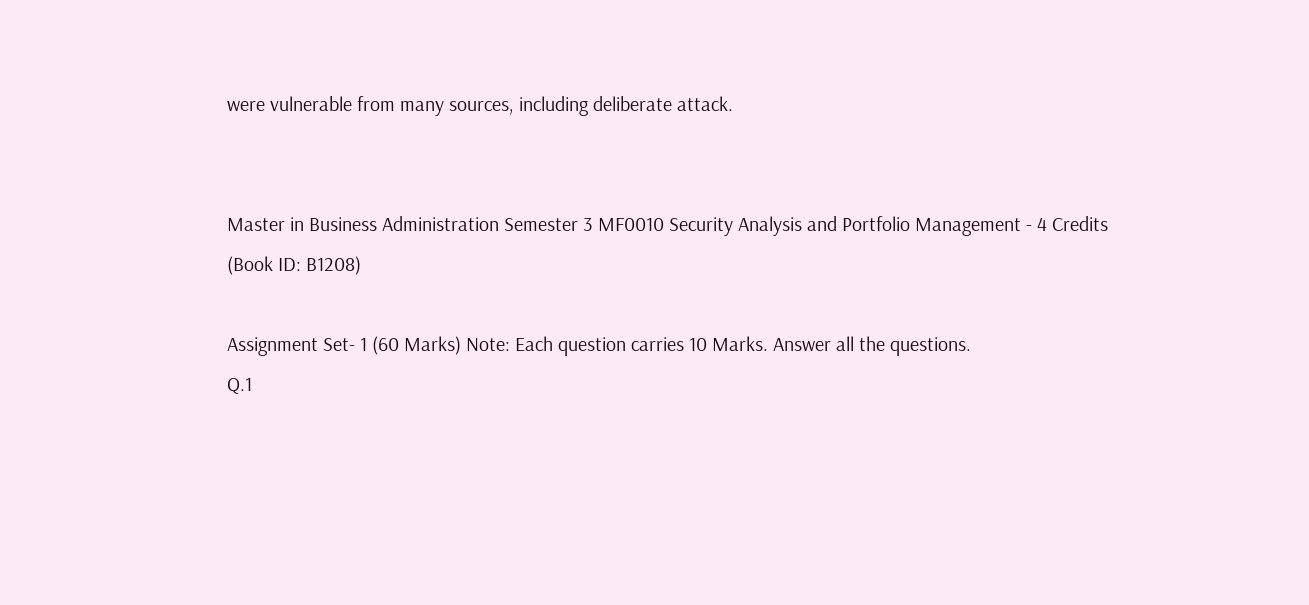were vulnerable from many sources, including deliberate attack.


Master in Business Administration Semester 3 MF0010 Security Analysis and Portfolio Management - 4 Credits
(Book ID: B1208)

Assignment Set- 1 (60 Marks) Note: Each question carries 10 Marks. Answer all the questions.
Q.1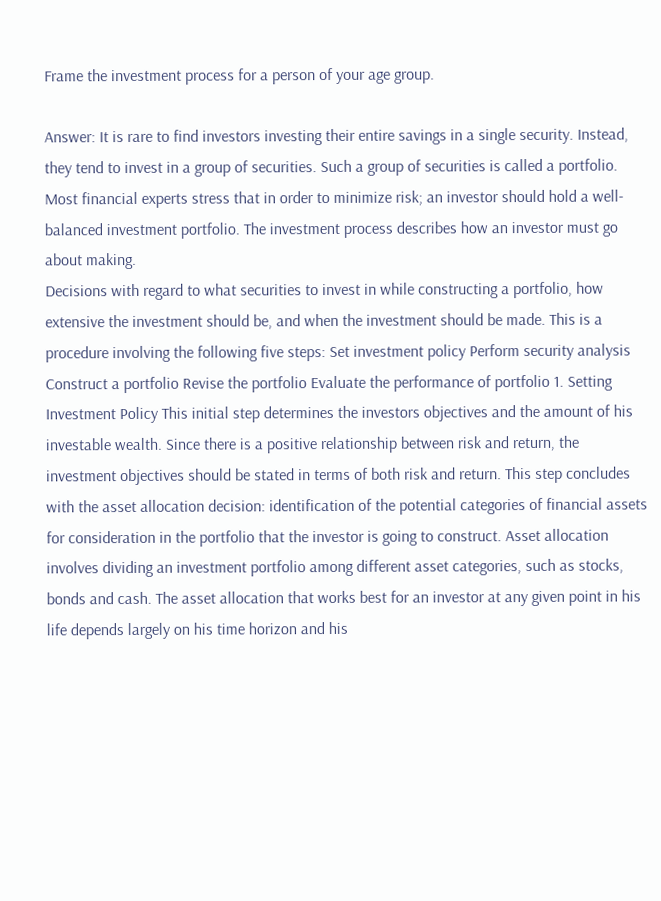Frame the investment process for a person of your age group.

Answer: It is rare to find investors investing their entire savings in a single security. Instead, they tend to invest in a group of securities. Such a group of securities is called a portfolio. Most financial experts stress that in order to minimize risk; an investor should hold a well-balanced investment portfolio. The investment process describes how an investor must go about making.
Decisions with regard to what securities to invest in while constructing a portfolio, how extensive the investment should be, and when the investment should be made. This is a procedure involving the following five steps: Set investment policy Perform security analysis Construct a portfolio Revise the portfolio Evaluate the performance of portfolio 1. Setting Investment Policy This initial step determines the investors objectives and the amount of his investable wealth. Since there is a positive relationship between risk and return, the investment objectives should be stated in terms of both risk and return. This step concludes with the asset allocation decision: identification of the potential categories of financial assets for consideration in the portfolio that the investor is going to construct. Asset allocation involves dividing an investment portfolio among different asset categories, such as stocks, bonds and cash. The asset allocation that works best for an investor at any given point in his life depends largely on his time horizon and his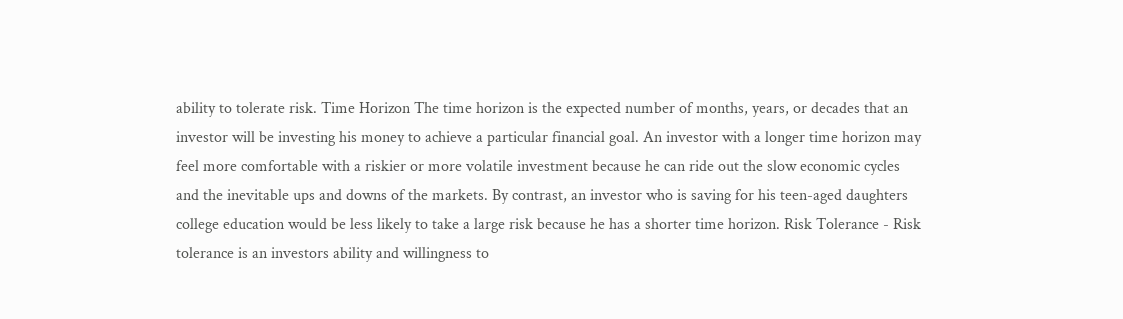ability to tolerate risk. Time Horizon The time horizon is the expected number of months, years, or decades that an investor will be investing his money to achieve a particular financial goal. An investor with a longer time horizon may feel more comfortable with a riskier or more volatile investment because he can ride out the slow economic cycles and the inevitable ups and downs of the markets. By contrast, an investor who is saving for his teen-aged daughters college education would be less likely to take a large risk because he has a shorter time horizon. Risk Tolerance - Risk tolerance is an investors ability and willingness to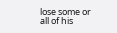lose some or all of his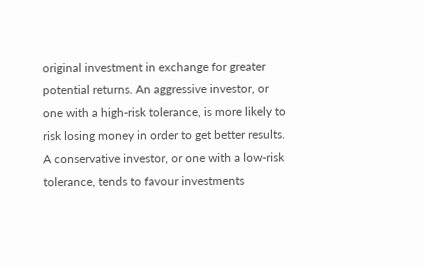original investment in exchange for greater potential returns. An aggressive investor, or one with a high-risk tolerance, is more likely to risk losing money in order to get better results. A conservative investor, or one with a low-risk tolerance, tends to favour investments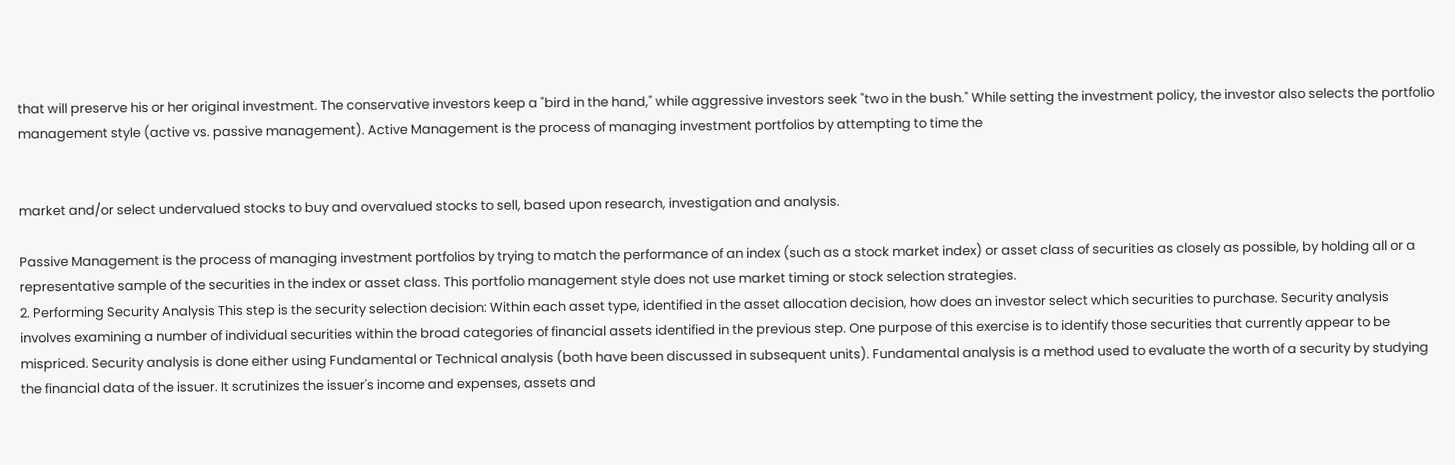that will preserve his or her original investment. The conservative investors keep a "bird in the hand," while aggressive investors seek "two in the bush." While setting the investment policy, the investor also selects the portfolio management style (active vs. passive management). Active Management is the process of managing investment portfolios by attempting to time the


market and/or select undervalued stocks to buy and overvalued stocks to sell, based upon research, investigation and analysis.

Passive Management is the process of managing investment portfolios by trying to match the performance of an index (such as a stock market index) or asset class of securities as closely as possible, by holding all or a representative sample of the securities in the index or asset class. This portfolio management style does not use market timing or stock selection strategies.
2. Performing Security Analysis This step is the security selection decision: Within each asset type, identified in the asset allocation decision, how does an investor select which securities to purchase. Security analysis involves examining a number of individual securities within the broad categories of financial assets identified in the previous step. One purpose of this exercise is to identify those securities that currently appear to be mispriced. Security analysis is done either using Fundamental or Technical analysis (both have been discussed in subsequent units). Fundamental analysis is a method used to evaluate the worth of a security by studying the financial data of the issuer. It scrutinizes the issuer's income and expenses, assets and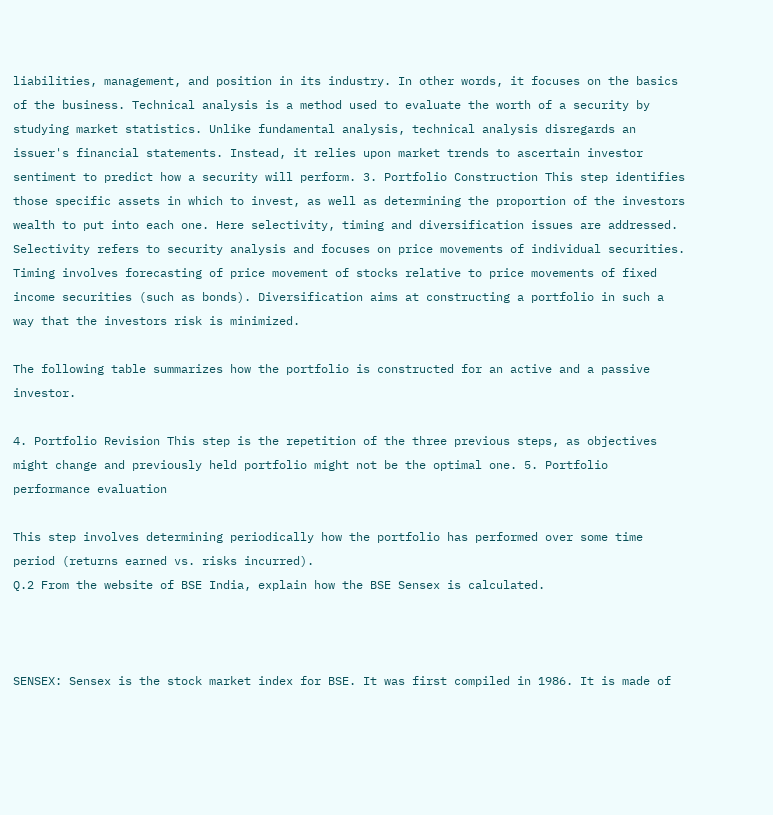liabilities, management, and position in its industry. In other words, it focuses on the basics of the business. Technical analysis is a method used to evaluate the worth of a security by studying market statistics. Unlike fundamental analysis, technical analysis disregards an issuer's financial statements. Instead, it relies upon market trends to ascertain investor sentiment to predict how a security will perform. 3. Portfolio Construction This step identifies those specific assets in which to invest, as well as determining the proportion of the investors wealth to put into each one. Here selectivity, timing and diversification issues are addressed. Selectivity refers to security analysis and focuses on price movements of individual securities. Timing involves forecasting of price movement of stocks relative to price movements of fixed income securities (such as bonds). Diversification aims at constructing a portfolio in such a way that the investors risk is minimized.

The following table summarizes how the portfolio is constructed for an active and a passive investor.

4. Portfolio Revision This step is the repetition of the three previous steps, as objectives might change and previously held portfolio might not be the optimal one. 5. Portfolio performance evaluation

This step involves determining periodically how the portfolio has performed over some time period (returns earned vs. risks incurred).
Q.2 From the website of BSE India, explain how the BSE Sensex is calculated.



SENSEX: Sensex is the stock market index for BSE. It was first compiled in 1986. It is made of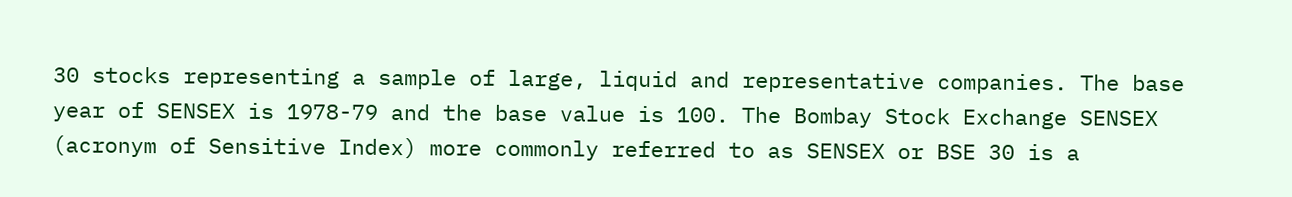30 stocks representing a sample of large, liquid and representative companies. The base year of SENSEX is 1978-79 and the base value is 100. The Bombay Stock Exchange SENSEX (acronym of Sensitive Index) more commonly referred to as SENSEX or BSE 30 is a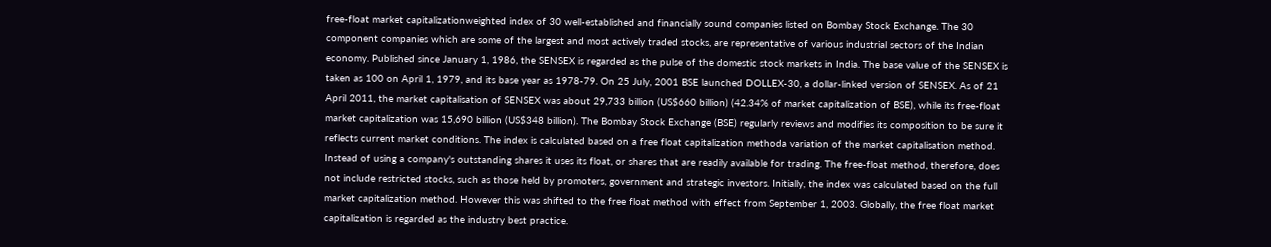free-float market capitalizationweighted index of 30 well-established and financially sound companies listed on Bombay Stock Exchange. The 30 component companies which are some of the largest and most actively traded stocks, are representative of various industrial sectors of the Indian economy. Published since January 1, 1986, the SENSEX is regarded as the pulse of the domestic stock markets in India. The base value of the SENSEX is taken as 100 on April 1, 1979, and its base year as 1978-79. On 25 July, 2001 BSE launched DOLLEX-30, a dollar-linked version of SENSEX. As of 21 April 2011, the market capitalisation of SENSEX was about 29,733 billion (US$660 billion) (42.34% of market capitalization of BSE), while its free-float market capitalization was 15,690 billion (US$348 billion). The Bombay Stock Exchange (BSE) regularly reviews and modifies its composition to be sure it reflects current market conditions. The index is calculated based on a free float capitalization methoda variation of the market capitalisation method. Instead of using a company's outstanding shares it uses its float, or shares that are readily available for trading. The free-float method, therefore, does not include restricted stocks, such as those held by promoters, government and strategic investors. Initially, the index was calculated based on the full market capitalization method. However this was shifted to the free float method with effect from September 1, 2003. Globally, the free float market capitalization is regarded as the industry best practice.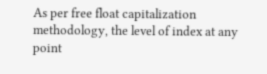As per free float capitalization methodology, the level of index at any point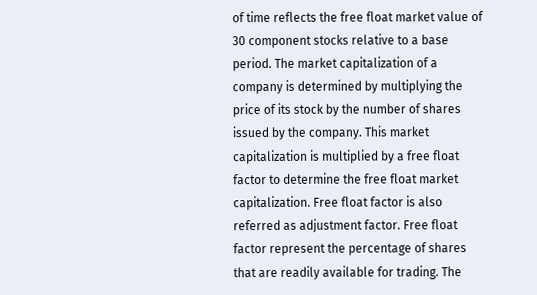of time reflects the free float market value of 30 component stocks relative to a base period. The market capitalization of a company is determined by multiplying the price of its stock by the number of shares issued by the company. This market capitalization is multiplied by a free float factor to determine the free float market capitalization. Free float factor is also referred as adjustment factor. Free float factor represent the percentage of shares that are readily available for trading. The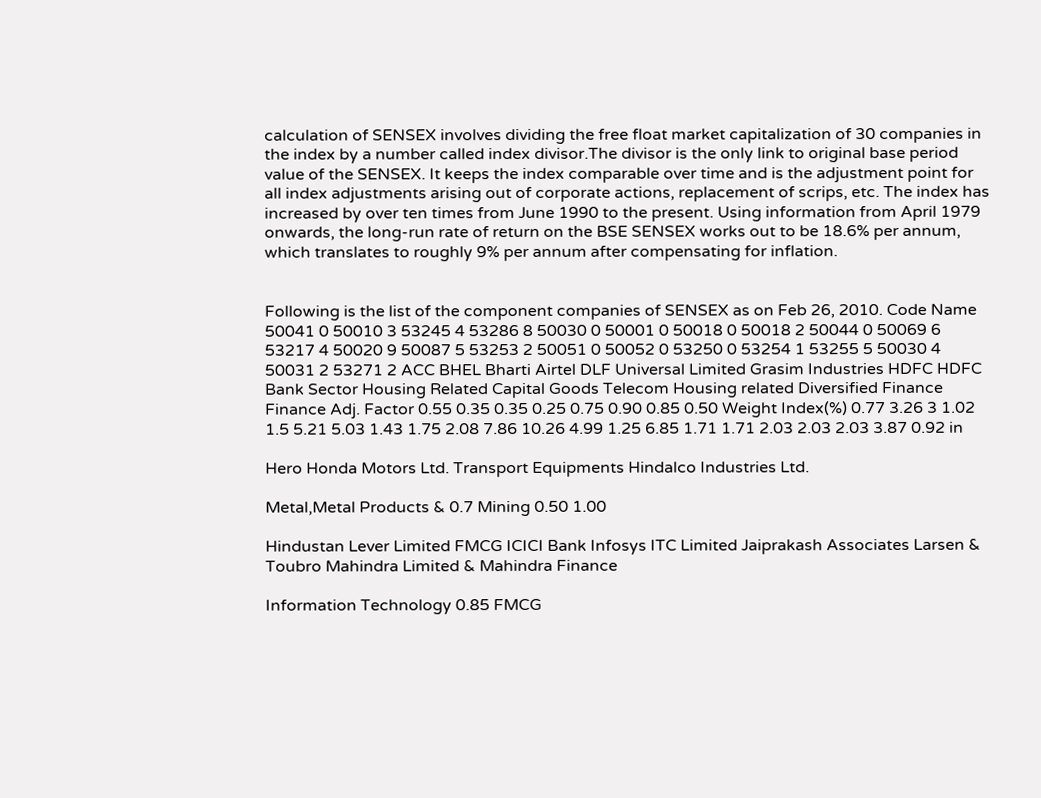calculation of SENSEX involves dividing the free float market capitalization of 30 companies in the index by a number called index divisor.The divisor is the only link to original base period value of the SENSEX. It keeps the index comparable over time and is the adjustment point for all index adjustments arising out of corporate actions, replacement of scrips, etc. The index has increased by over ten times from June 1990 to the present. Using information from April 1979 onwards, the long-run rate of return on the BSE SENSEX works out to be 18.6% per annum, which translates to roughly 9% per annum after compensating for inflation.


Following is the list of the component companies of SENSEX as on Feb 26, 2010. Code Name 50041 0 50010 3 53245 4 53286 8 50030 0 50001 0 50018 0 50018 2 50044 0 50069 6 53217 4 50020 9 50087 5 53253 2 50051 0 50052 0 53250 0 53254 1 53255 5 50030 4 50031 2 53271 2 ACC BHEL Bharti Airtel DLF Universal Limited Grasim Industries HDFC HDFC Bank Sector Housing Related Capital Goods Telecom Housing related Diversified Finance Finance Adj. Factor 0.55 0.35 0.35 0.25 0.75 0.90 0.85 0.50 Weight Index(%) 0.77 3.26 3 1.02 1.5 5.21 5.03 1.43 1.75 2.08 7.86 10.26 4.99 1.25 6.85 1.71 1.71 2.03 2.03 2.03 3.87 0.92 in

Hero Honda Motors Ltd. Transport Equipments Hindalco Industries Ltd.

Metal,Metal Products & 0.7 Mining 0.50 1.00

Hindustan Lever Limited FMCG ICICI Bank Infosys ITC Limited Jaiprakash Associates Larsen & Toubro Mahindra Limited & Mahindra Finance

Information Technology 0.85 FMCG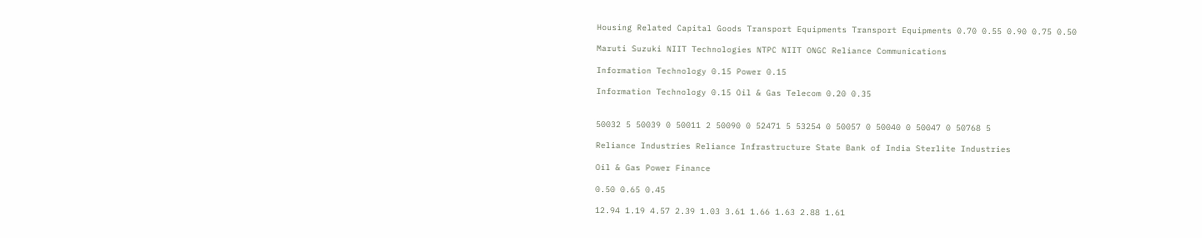Housing Related Capital Goods Transport Equipments Transport Equipments 0.70 0.55 0.90 0.75 0.50

Maruti Suzuki NIIT Technologies NTPC NIIT ONGC Reliance Communications

Information Technology 0.15 Power 0.15

Information Technology 0.15 Oil & Gas Telecom 0.20 0.35


50032 5 50039 0 50011 2 50090 0 52471 5 53254 0 50057 0 50040 0 50047 0 50768 5

Reliance Industries Reliance Infrastructure State Bank of India Sterlite Industries

Oil & Gas Power Finance

0.50 0.65 0.45

12.94 1.19 4.57 2.39 1.03 3.61 1.66 1.63 2.88 1.61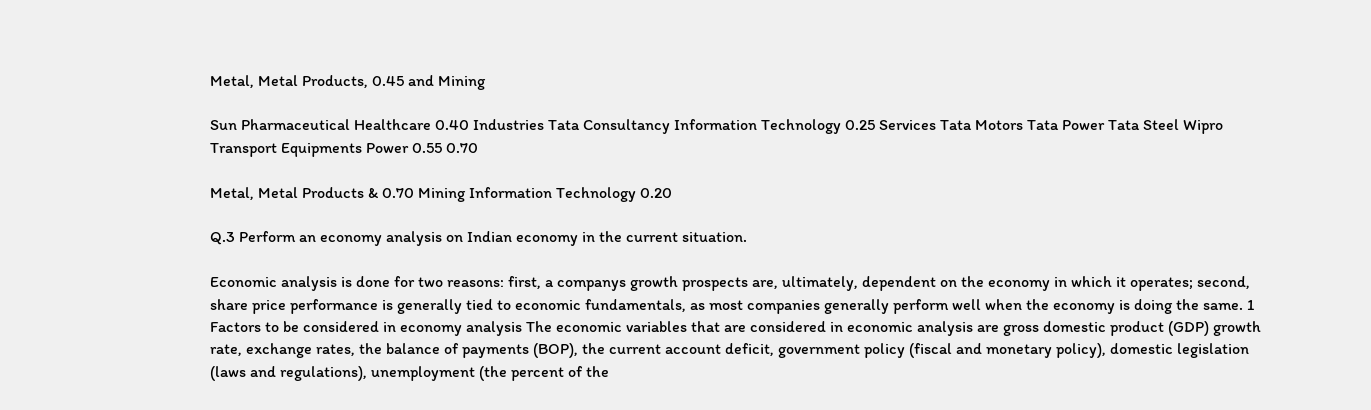Metal, Metal Products, 0.45 and Mining

Sun Pharmaceutical Healthcare 0.40 Industries Tata Consultancy Information Technology 0.25 Services Tata Motors Tata Power Tata Steel Wipro Transport Equipments Power 0.55 0.70

Metal, Metal Products & 0.70 Mining Information Technology 0.20

Q.3 Perform an economy analysis on Indian economy in the current situation.

Economic analysis is done for two reasons: first, a companys growth prospects are, ultimately, dependent on the economy in which it operates; second, share price performance is generally tied to economic fundamentals, as most companies generally perform well when the economy is doing the same. 1 Factors to be considered in economy analysis The economic variables that are considered in economic analysis are gross domestic product (GDP) growth rate, exchange rates, the balance of payments (BOP), the current account deficit, government policy (fiscal and monetary policy), domestic legislation (laws and regulations), unemployment (the percent of the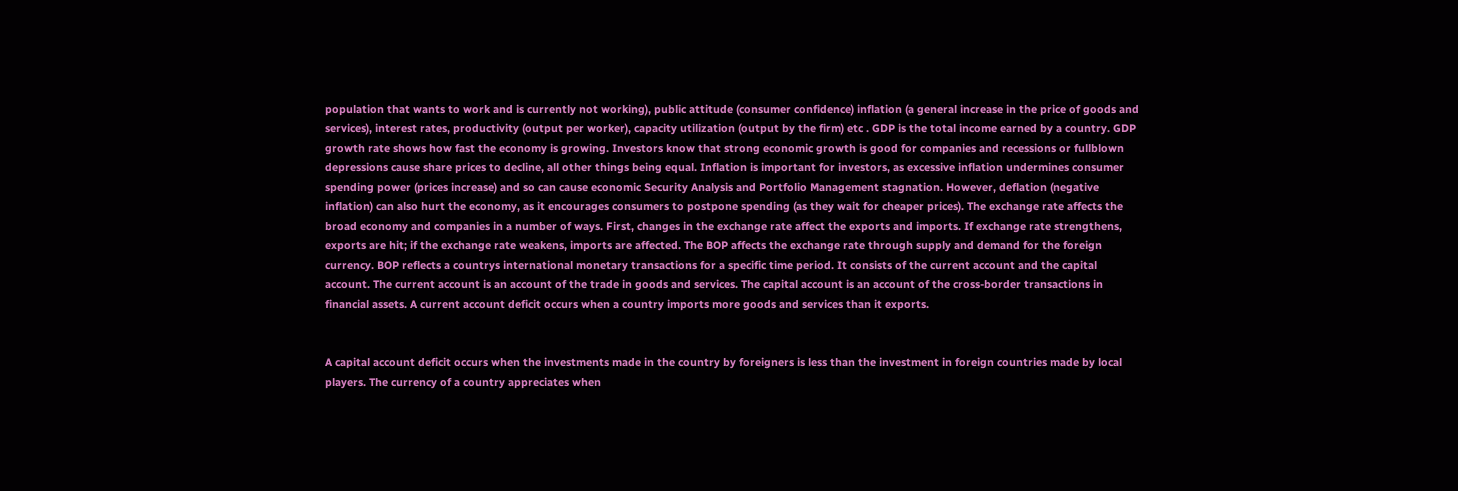population that wants to work and is currently not working), public attitude (consumer confidence) inflation (a general increase in the price of goods and services), interest rates, productivity (output per worker), capacity utilization (output by the firm) etc . GDP is the total income earned by a country. GDP growth rate shows how fast the economy is growing. Investors know that strong economic growth is good for companies and recessions or fullblown depressions cause share prices to decline, all other things being equal. Inflation is important for investors, as excessive inflation undermines consumer spending power (prices increase) and so can cause economic Security Analysis and Portfolio Management stagnation. However, deflation (negative inflation) can also hurt the economy, as it encourages consumers to postpone spending (as they wait for cheaper prices). The exchange rate affects the broad economy and companies in a number of ways. First, changes in the exchange rate affect the exports and imports. If exchange rate strengthens, exports are hit; if the exchange rate weakens, imports are affected. The BOP affects the exchange rate through supply and demand for the foreign currency. BOP reflects a countrys international monetary transactions for a specific time period. It consists of the current account and the capital account. The current account is an account of the trade in goods and services. The capital account is an account of the cross-border transactions in financial assets. A current account deficit occurs when a country imports more goods and services than it exports.


A capital account deficit occurs when the investments made in the country by foreigners is less than the investment in foreign countries made by local players. The currency of a country appreciates when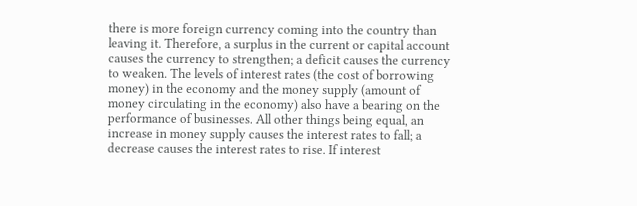there is more foreign currency coming into the country than leaving it. Therefore, a surplus in the current or capital account causes the currency to strengthen; a deficit causes the currency to weaken. The levels of interest rates (the cost of borrowing money) in the economy and the money supply (amount of money circulating in the economy) also have a bearing on the performance of businesses. All other things being equal, an increase in money supply causes the interest rates to fall; a decrease causes the interest rates to rise. If interest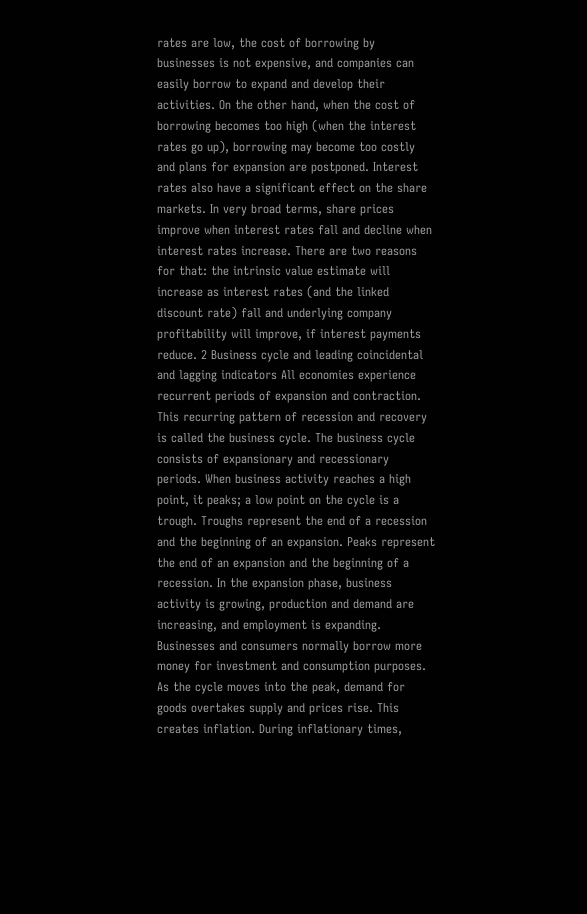rates are low, the cost of borrowing by businesses is not expensive, and companies can easily borrow to expand and develop their activities. On the other hand, when the cost of borrowing becomes too high (when the interest rates go up), borrowing may become too costly and plans for expansion are postponed. Interest rates also have a significant effect on the share markets. In very broad terms, share prices improve when interest rates fall and decline when interest rates increase. There are two reasons for that: the intrinsic value estimate will increase as interest rates (and the linked discount rate) fall and underlying company profitability will improve, if interest payments reduce. 2 Business cycle and leading coincidental and lagging indicators All economies experience recurrent periods of expansion and contraction. This recurring pattern of recession and recovery is called the business cycle. The business cycle consists of expansionary and recessionary periods. When business activity reaches a high point, it peaks; a low point on the cycle is a trough. Troughs represent the end of a recession and the beginning of an expansion. Peaks represent the end of an expansion and the beginning of a recession. In the expansion phase, business activity is growing, production and demand are increasing, and employment is expanding. Businesses and consumers normally borrow more money for investment and consumption purposes. As the cycle moves into the peak, demand for goods overtakes supply and prices rise. This creates inflation. During inflationary times,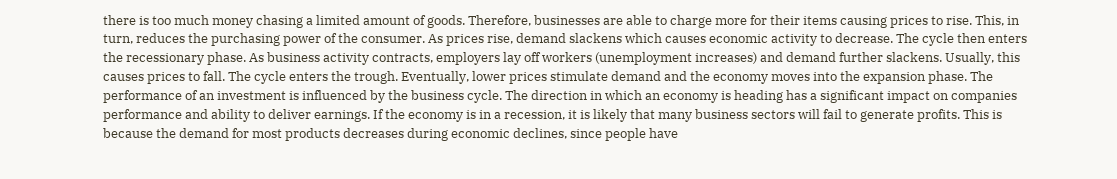there is too much money chasing a limited amount of goods. Therefore, businesses are able to charge more for their items causing prices to rise. This, in turn, reduces the purchasing power of the consumer. As prices rise, demand slackens which causes economic activity to decrease. The cycle then enters the recessionary phase. As business activity contracts, employers lay off workers (unemployment increases) and demand further slackens. Usually, this causes prices to fall. The cycle enters the trough. Eventually, lower prices stimulate demand and the economy moves into the expansion phase. The performance of an investment is influenced by the business cycle. The direction in which an economy is heading has a significant impact on companies performance and ability to deliver earnings. If the economy is in a recession, it is likely that many business sectors will fail to generate profits. This is because the demand for most products decreases during economic declines, since people have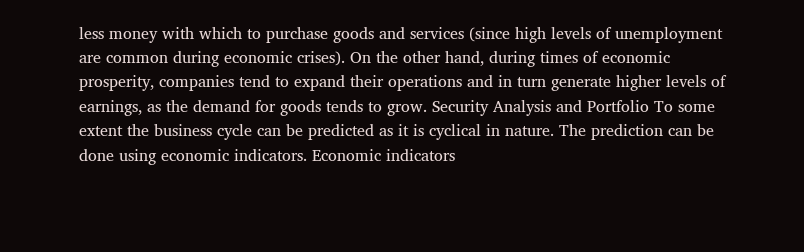less money with which to purchase goods and services (since high levels of unemployment are common during economic crises). On the other hand, during times of economic prosperity, companies tend to expand their operations and in turn generate higher levels of earnings, as the demand for goods tends to grow. Security Analysis and Portfolio To some extent the business cycle can be predicted as it is cyclical in nature. The prediction can be done using economic indicators. Economic indicators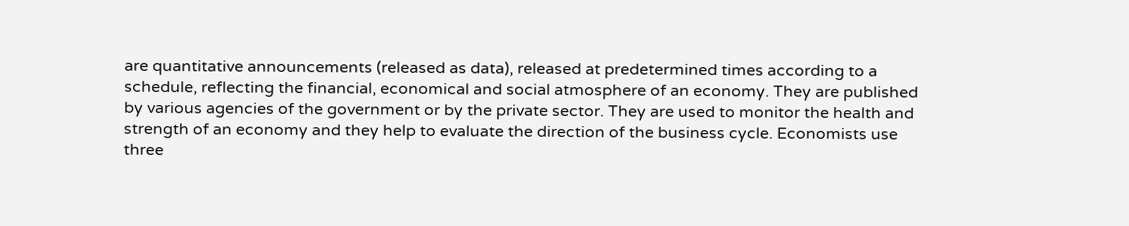are quantitative announcements (released as data), released at predetermined times according to a schedule, reflecting the financial, economical and social atmosphere of an economy. They are published by various agencies of the government or by the private sector. They are used to monitor the health and strength of an economy and they help to evaluate the direction of the business cycle. Economists use three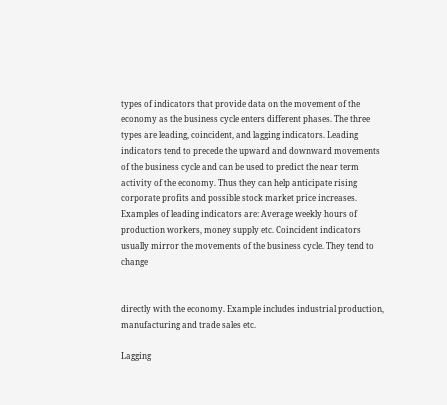types of indicators that provide data on the movement of the economy as the business cycle enters different phases. The three types are leading, coincident, and lagging indicators. Leading indicators tend to precede the upward and downward movements of the business cycle and can be used to predict the near term activity of the economy. Thus they can help anticipate rising corporate profits and possible stock market price increases. Examples of leading indicators are: Average weekly hours of production workers, money supply etc. Coincident indicators usually mirror the movements of the business cycle. They tend to change


directly with the economy. Example includes industrial production, manufacturing and trade sales etc.

Lagging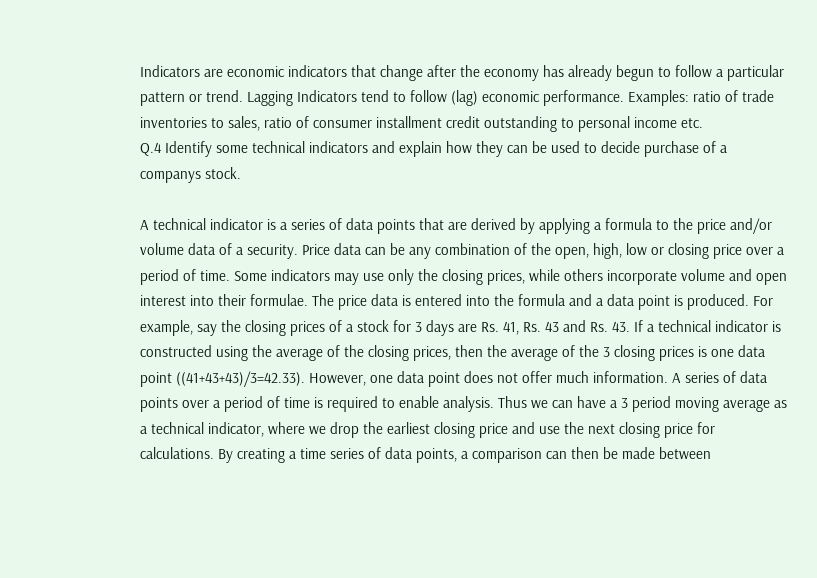Indicators are economic indicators that change after the economy has already begun to follow a particular pattern or trend. Lagging Indicators tend to follow (lag) economic performance. Examples: ratio of trade inventories to sales, ratio of consumer installment credit outstanding to personal income etc.
Q.4 Identify some technical indicators and explain how they can be used to decide purchase of a companys stock.

A technical indicator is a series of data points that are derived by applying a formula to the price and/or volume data of a security. Price data can be any combination of the open, high, low or closing price over a period of time. Some indicators may use only the closing prices, while others incorporate volume and open interest into their formulae. The price data is entered into the formula and a data point is produced. For example, say the closing prices of a stock for 3 days are Rs. 41, Rs. 43 and Rs. 43. If a technical indicator is constructed using the average of the closing prices, then the average of the 3 closing prices is one data point ((41+43+43)/3=42.33). However, one data point does not offer much information. A series of data points over a period of time is required to enable analysis. Thus we can have a 3 period moving average as a technical indicator, where we drop the earliest closing price and use the next closing price for calculations. By creating a time series of data points, a comparison can then be made between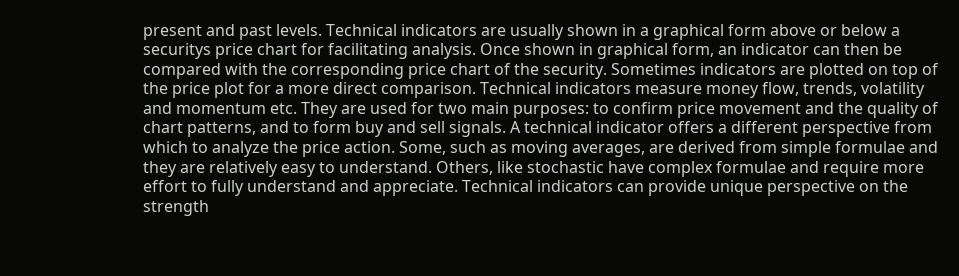present and past levels. Technical indicators are usually shown in a graphical form above or below a securitys price chart for facilitating analysis. Once shown in graphical form, an indicator can then be compared with the corresponding price chart of the security. Sometimes indicators are plotted on top of the price plot for a more direct comparison. Technical indicators measure money flow, trends, volatility and momentum etc. They are used for two main purposes: to confirm price movement and the quality of chart patterns, and to form buy and sell signals. A technical indicator offers a different perspective from which to analyze the price action. Some, such as moving averages, are derived from simple formulae and they are relatively easy to understand. Others, like stochastic have complex formulae and require more effort to fully understand and appreciate. Technical indicators can provide unique perspective on the strength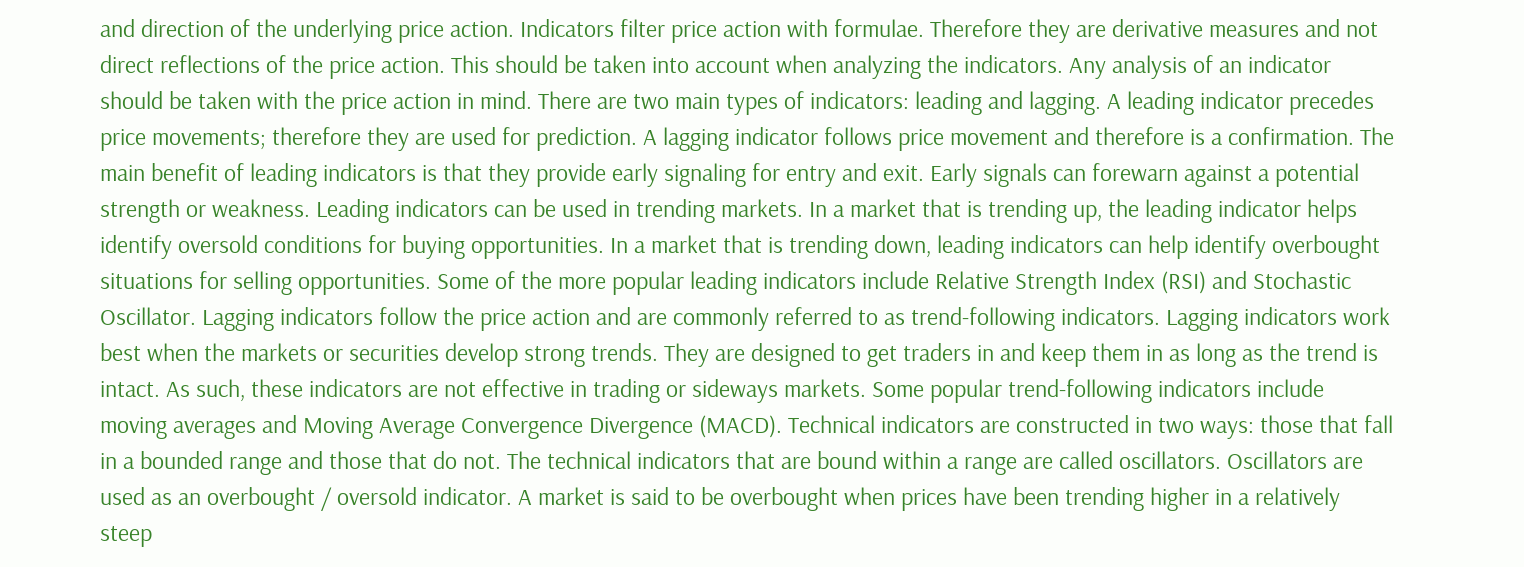and direction of the underlying price action. Indicators filter price action with formulae. Therefore they are derivative measures and not direct reflections of the price action. This should be taken into account when analyzing the indicators. Any analysis of an indicator should be taken with the price action in mind. There are two main types of indicators: leading and lagging. A leading indicator precedes price movements; therefore they are used for prediction. A lagging indicator follows price movement and therefore is a confirmation. The main benefit of leading indicators is that they provide early signaling for entry and exit. Early signals can forewarn against a potential strength or weakness. Leading indicators can be used in trending markets. In a market that is trending up, the leading indicator helps identify oversold conditions for buying opportunities. In a market that is trending down, leading indicators can help identify overbought situations for selling opportunities. Some of the more popular leading indicators include Relative Strength Index (RSI) and Stochastic Oscillator. Lagging indicators follow the price action and are commonly referred to as trend-following indicators. Lagging indicators work best when the markets or securities develop strong trends. They are designed to get traders in and keep them in as long as the trend is intact. As such, these indicators are not effective in trading or sideways markets. Some popular trend-following indicators include moving averages and Moving Average Convergence Divergence (MACD). Technical indicators are constructed in two ways: those that fall in a bounded range and those that do not. The technical indicators that are bound within a range are called oscillators. Oscillators are used as an overbought / oversold indicator. A market is said to be overbought when prices have been trending higher in a relatively steep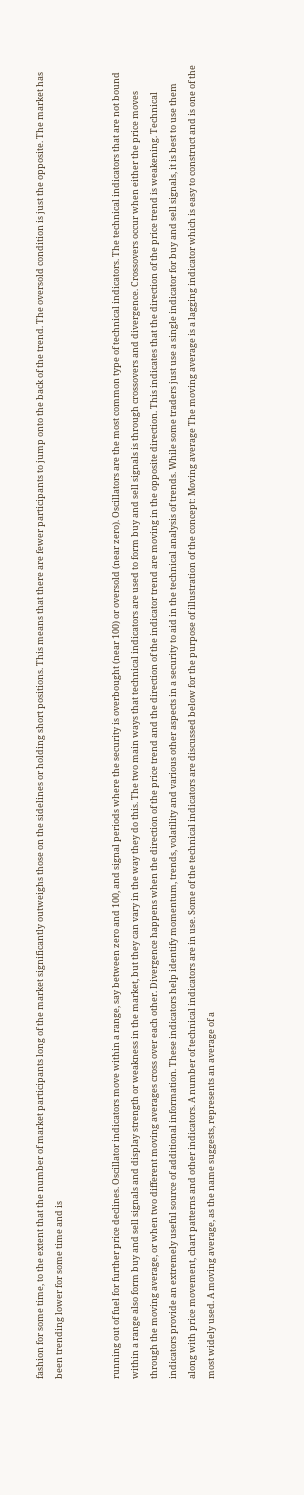fashion for some time, to the extent that the number of market participants long of the market significantly outweighs those on the sidelines or holding short positions. This means that there are fewer participants to jump onto the back of the trend. The oversold condition is just the opposite. The market has been trending lower for some time and is


running out of fuel for further price declines. Oscillator indicators move within a range, say between zero and 100, and signal periods where the security is overbought (near 100) or oversold (near zero). Oscillators are the most common type of technical indicators. The technical indicators that are not bound within a range also form buy and sell signals and display strength or weakness in the market, but they can vary in the way they do this. The two main ways that technical indicators are used to form buy and sell signals is through crossovers and divergence. Crossovers occur when either the price moves through the moving average, or when two different moving averages cross over each other. Divergence happens when the direction of the price trend and the direction of the indicator trend are moving in the opposite direction. This indicates that the direction of the price trend is weakening. Technical indicators provide an extremely useful source of additional information. These indicators help identify momentum, trends, volatility and various other aspects in a security to aid in the technical analysis of trends. While some traders just use a single indicator for buy and sell signals, it is best to use them along with price movement, chart patterns and other indicators. A number of technical indicators are in use. Some of the technical indicators are discussed below for the purpose of illustration of the concept: Moving average The moving average is a lagging indicator which is easy to construct and is one of the most widely used. A moving average, as the name suggests, represents an average of a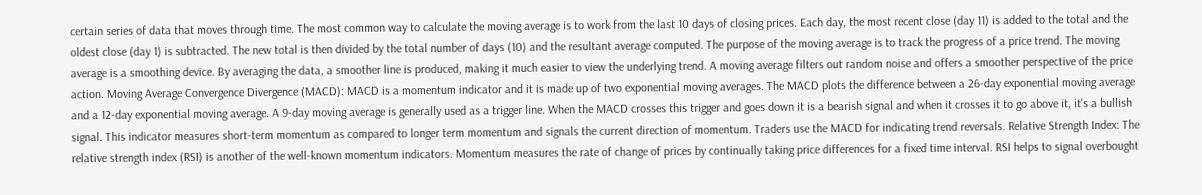certain series of data that moves through time. The most common way to calculate the moving average is to work from the last 10 days of closing prices. Each day, the most recent close (day 11) is added to the total and the oldest close (day 1) is subtracted. The new total is then divided by the total number of days (10) and the resultant average computed. The purpose of the moving average is to track the progress of a price trend. The moving average is a smoothing device. By averaging the data, a smoother line is produced, making it much easier to view the underlying trend. A moving average filters out random noise and offers a smoother perspective of the price action. Moving Average Convergence Divergence (MACD): MACD is a momentum indicator and it is made up of two exponential moving averages. The MACD plots the difference between a 26-day exponential moving average and a 12-day exponential moving average. A 9-day moving average is generally used as a trigger line. When the MACD crosses this trigger and goes down it is a bearish signal and when it crosses it to go above it, it's a bullish signal. This indicator measures short-term momentum as compared to longer term momentum and signals the current direction of momentum. Traders use the MACD for indicating trend reversals. Relative Strength Index: The relative strength index (RSI) is another of the well-known momentum indicators. Momentum measures the rate of change of prices by continually taking price differences for a fixed time interval. RSI helps to signal overbought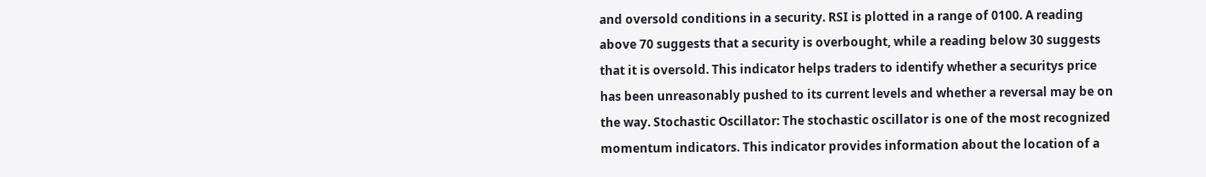and oversold conditions in a security. RSI is plotted in a range of 0100. A reading above 70 suggests that a security is overbought, while a reading below 30 suggests that it is oversold. This indicator helps traders to identify whether a securitys price has been unreasonably pushed to its current levels and whether a reversal may be on the way. Stochastic Oscillator: The stochastic oscillator is one of the most recognized momentum indicators. This indicator provides information about the location of a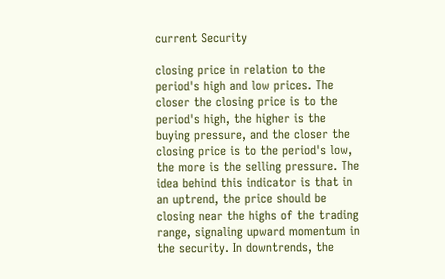current Security

closing price in relation to the period's high and low prices. The closer the closing price is to the period's high, the higher is the buying pressure, and the closer the closing price is to the period's low, the more is the selling pressure. The idea behind this indicator is that in an uptrend, the price should be closing near the highs of the trading range, signaling upward momentum in the security. In downtrends, the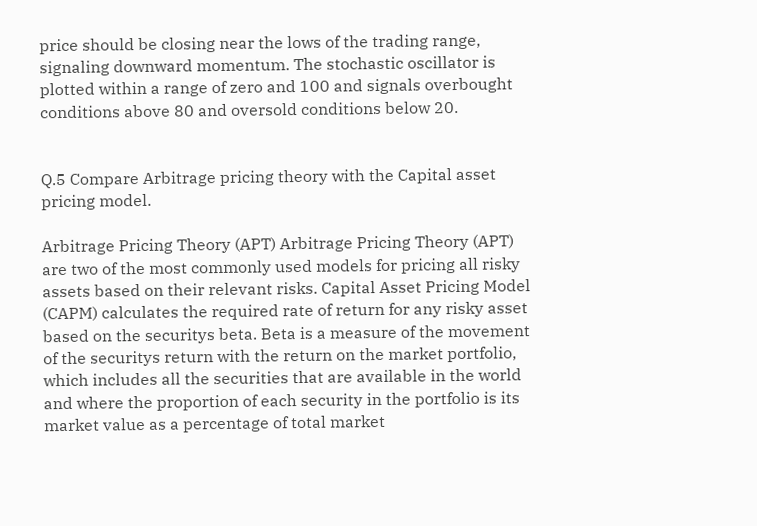price should be closing near the lows of the trading range, signaling downward momentum. The stochastic oscillator is plotted within a range of zero and 100 and signals overbought conditions above 80 and oversold conditions below 20.


Q.5 Compare Arbitrage pricing theory with the Capital asset pricing model.

Arbitrage Pricing Theory (APT) Arbitrage Pricing Theory (APT) are two of the most commonly used models for pricing all risky assets based on their relevant risks. Capital Asset Pricing Model (CAPM) calculates the required rate of return for any risky asset based on the securitys beta. Beta is a measure of the movement of the securitys return with the return on the market portfolio, which includes all the securities that are available in the world and where the proportion of each security in the portfolio is its market value as a percentage of total market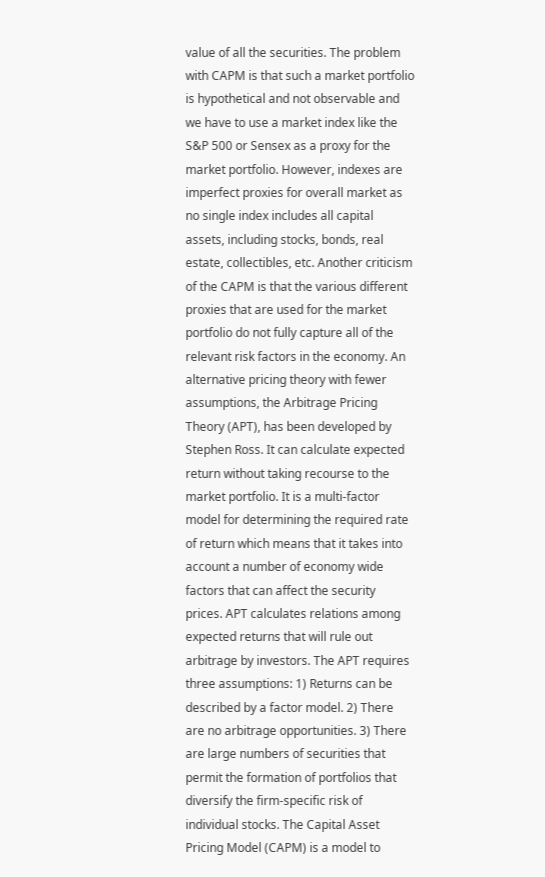value of all the securities. The problem with CAPM is that such a market portfolio is hypothetical and not observable and we have to use a market index like the S&P 500 or Sensex as a proxy for the market portfolio. However, indexes are imperfect proxies for overall market as no single index includes all capital assets, including stocks, bonds, real estate, collectibles, etc. Another criticism of the CAPM is that the various different proxies that are used for the market portfolio do not fully capture all of the relevant risk factors in the economy. An alternative pricing theory with fewer assumptions, the Arbitrage Pricing Theory (APT), has been developed by Stephen Ross. It can calculate expected return without taking recourse to the market portfolio. It is a multi-factor model for determining the required rate of return which means that it takes into account a number of economy wide factors that can affect the security prices. APT calculates relations among expected returns that will rule out arbitrage by investors. The APT requires three assumptions: 1) Returns can be described by a factor model. 2) There are no arbitrage opportunities. 3) There are large numbers of securities that permit the formation of portfolios that diversify the firm-specific risk of individual stocks. The Capital Asset Pricing Model (CAPM) is a model to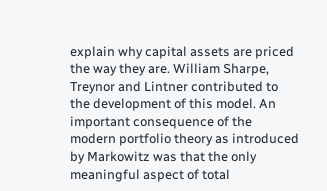explain why capital assets are priced the way they are. William Sharpe, Treynor and Lintner contributed to the development of this model. An important consequence of the modern portfolio theory as introduced by Markowitz was that the only meaningful aspect of total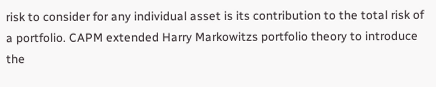risk to consider for any individual asset is its contribution to the total risk of a portfolio. CAPM extended Harry Markowitzs portfolio theory to introduce the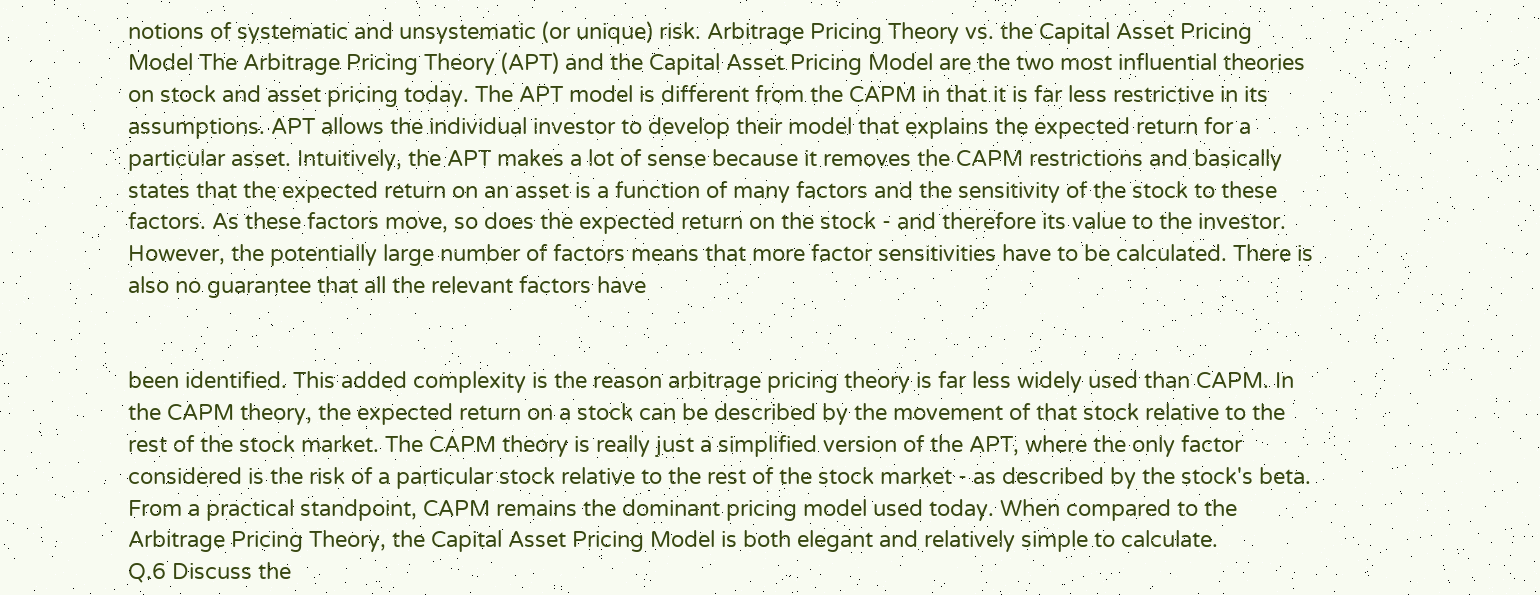notions of systematic and unsystematic (or unique) risk. Arbitrage Pricing Theory vs. the Capital Asset Pricing Model The Arbitrage Pricing Theory (APT) and the Capital Asset Pricing Model are the two most influential theories on stock and asset pricing today. The APT model is different from the CAPM in that it is far less restrictive in its assumptions. APT allows the individual investor to develop their model that explains the expected return for a particular asset. Intuitively, the APT makes a lot of sense because it removes the CAPM restrictions and basically states that the expected return on an asset is a function of many factors and the sensitivity of the stock to these factors. As these factors move, so does the expected return on the stock - and therefore its value to the investor. However, the potentially large number of factors means that more factor sensitivities have to be calculated. There is also no guarantee that all the relevant factors have


been identified. This added complexity is the reason arbitrage pricing theory is far less widely used than CAPM. In the CAPM theory, the expected return on a stock can be described by the movement of that stock relative to the rest of the stock market. The CAPM theory is really just a simplified version of the APT, where the only factor considered is the risk of a particular stock relative to the rest of the stock market - as described by the stock's beta. From a practical standpoint, CAPM remains the dominant pricing model used today. When compared to the Arbitrage Pricing Theory, the Capital Asset Pricing Model is both elegant and relatively simple to calculate.
Q.6 Discuss the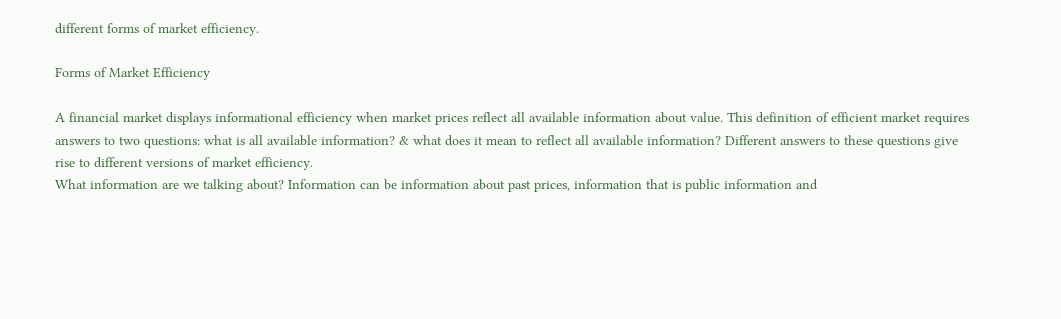different forms of market efficiency.

Forms of Market Efficiency

A financial market displays informational efficiency when market prices reflect all available information about value. This definition of efficient market requires answers to two questions: what is all available information? & what does it mean to reflect all available information? Different answers to these questions give rise to different versions of market efficiency.
What information are we talking about? Information can be information about past prices, information that is public information and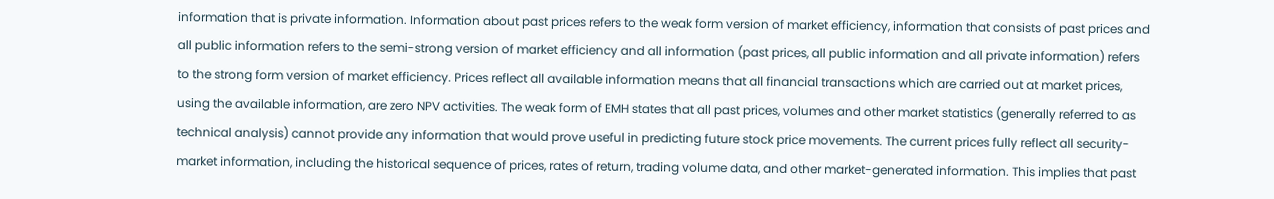information that is private information. Information about past prices refers to the weak form version of market efficiency, information that consists of past prices and all public information refers to the semi-strong version of market efficiency and all information (past prices, all public information and all private information) refers to the strong form version of market efficiency. Prices reflect all available information means that all financial transactions which are carried out at market prices, using the available information, are zero NPV activities. The weak form of EMH states that all past prices, volumes and other market statistics (generally referred to as technical analysis) cannot provide any information that would prove useful in predicting future stock price movements. The current prices fully reflect all security-market information, including the historical sequence of prices, rates of return, trading volume data, and other market-generated information. This implies that past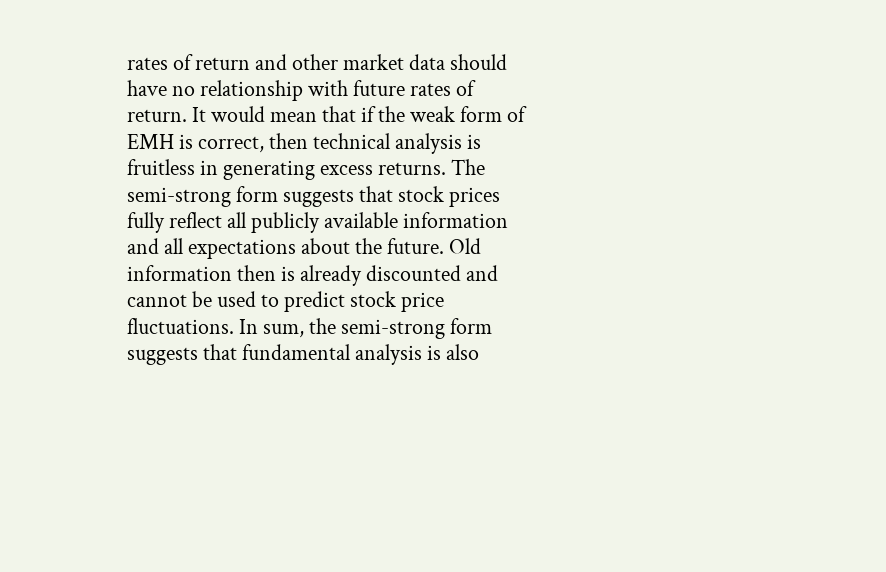rates of return and other market data should have no relationship with future rates of return. It would mean that if the weak form of EMH is correct, then technical analysis is fruitless in generating excess returns. The semi-strong form suggests that stock prices fully reflect all publicly available information and all expectations about the future. Old information then is already discounted and cannot be used to predict stock price fluctuations. In sum, the semi-strong form suggests that fundamental analysis is also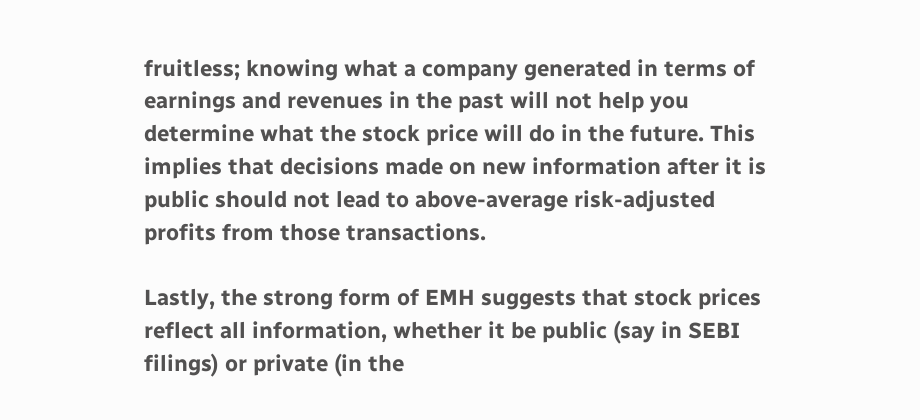fruitless; knowing what a company generated in terms of earnings and revenues in the past will not help you determine what the stock price will do in the future. This implies that decisions made on new information after it is public should not lead to above-average risk-adjusted profits from those transactions.

Lastly, the strong form of EMH suggests that stock prices reflect all information, whether it be public (say in SEBI filings) or private (in the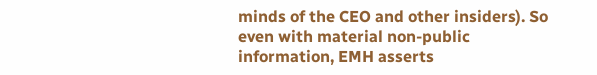minds of the CEO and other insiders). So even with material non-public information, EMH asserts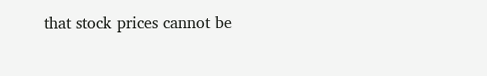that stock prices cannot be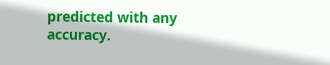predicted with any accuracy.